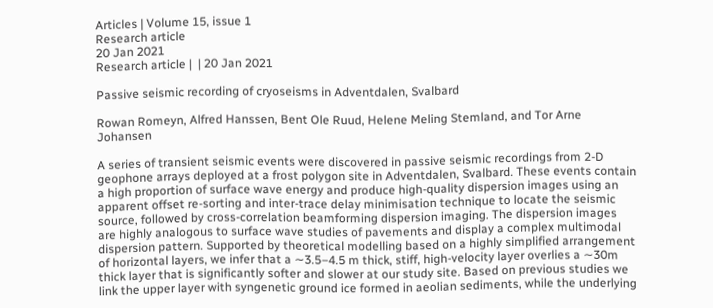Articles | Volume 15, issue 1
Research article
20 Jan 2021
Research article |  | 20 Jan 2021

Passive seismic recording of cryoseisms in Adventdalen, Svalbard

Rowan Romeyn, Alfred Hanssen, Bent Ole Ruud, Helene Meling Stemland, and Tor Arne Johansen

A series of transient seismic events were discovered in passive seismic recordings from 2-D geophone arrays deployed at a frost polygon site in Adventdalen, Svalbard. These events contain a high proportion of surface wave energy and produce high-quality dispersion images using an apparent offset re-sorting and inter-trace delay minimisation technique to locate the seismic source, followed by cross-correlation beamforming dispersion imaging. The dispersion images are highly analogous to surface wave studies of pavements and display a complex multimodal dispersion pattern. Supported by theoretical modelling based on a highly simplified arrangement of horizontal layers, we infer that a ∼3.5–4.5 m thick, stiff, high-velocity layer overlies a ∼30m thick layer that is significantly softer and slower at our study site. Based on previous studies we link the upper layer with syngenetic ground ice formed in aeolian sediments, while the underlying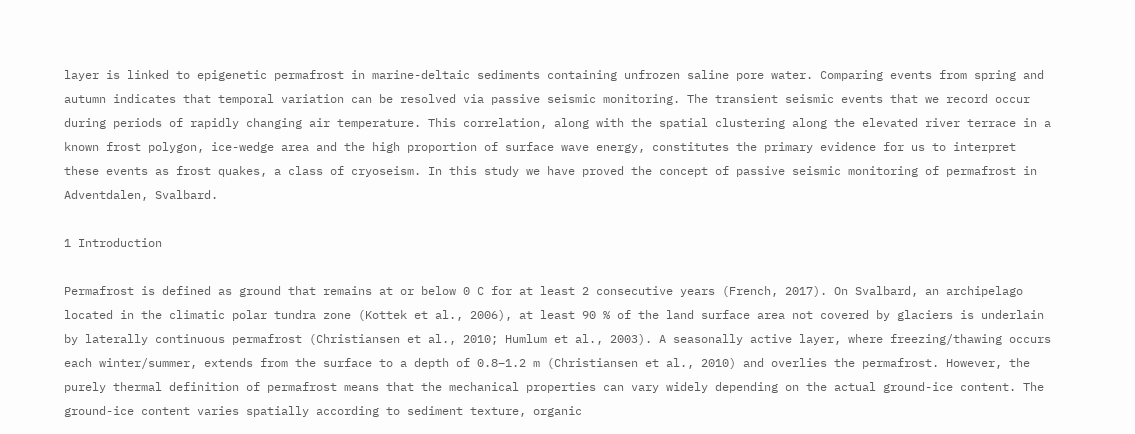layer is linked to epigenetic permafrost in marine-deltaic sediments containing unfrozen saline pore water. Comparing events from spring and autumn indicates that temporal variation can be resolved via passive seismic monitoring. The transient seismic events that we record occur during periods of rapidly changing air temperature. This correlation, along with the spatial clustering along the elevated river terrace in a known frost polygon, ice-wedge area and the high proportion of surface wave energy, constitutes the primary evidence for us to interpret these events as frost quakes, a class of cryoseism. In this study we have proved the concept of passive seismic monitoring of permafrost in Adventdalen, Svalbard.

1 Introduction

Permafrost is defined as ground that remains at or below 0 C for at least 2 consecutive years (French, 2017). On Svalbard, an archipelago located in the climatic polar tundra zone (Kottek et al., 2006), at least 90 % of the land surface area not covered by glaciers is underlain by laterally continuous permafrost (Christiansen et al., 2010; Humlum et al., 2003). A seasonally active layer, where freezing/thawing occurs each winter/summer, extends from the surface to a depth of 0.8–1.2 m (Christiansen et al., 2010) and overlies the permafrost. However, the purely thermal definition of permafrost means that the mechanical properties can vary widely depending on the actual ground-ice content. The ground-ice content varies spatially according to sediment texture, organic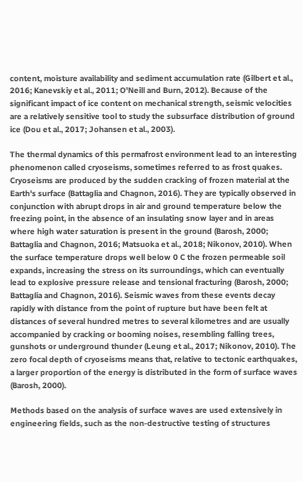content, moisture availability and sediment accumulation rate (Gilbert et al., 2016; Kanevskiy et al., 2011; O'Neill and Burn, 2012). Because of the significant impact of ice content on mechanical strength, seismic velocities are a relatively sensitive tool to study the subsurface distribution of ground ice (Dou et al., 2017; Johansen et al., 2003).

The thermal dynamics of this permafrost environment lead to an interesting phenomenon called cryoseisms, sometimes referred to as frost quakes. Cryoseisms are produced by the sudden cracking of frozen material at the Earth's surface (Battaglia and Chagnon, 2016). They are typically observed in conjunction with abrupt drops in air and ground temperature below the freezing point, in the absence of an insulating snow layer and in areas where high water saturation is present in the ground (Barosh, 2000; Battaglia and Chagnon, 2016; Matsuoka et al., 2018; Nikonov, 2010). When the surface temperature drops well below 0 C the frozen permeable soil expands, increasing the stress on its surroundings, which can eventually lead to explosive pressure release and tensional fracturing (Barosh, 2000; Battaglia and Chagnon, 2016). Seismic waves from these events decay rapidly with distance from the point of rupture but have been felt at distances of several hundred metres to several kilometres and are usually accompanied by cracking or booming noises, resembling falling trees, gunshots or underground thunder (Leung et al., 2017; Nikonov, 2010). The zero focal depth of cryoseisms means that, relative to tectonic earthquakes, a larger proportion of the energy is distributed in the form of surface waves (Barosh, 2000).

Methods based on the analysis of surface waves are used extensively in engineering fields, such as the non-destructive testing of structures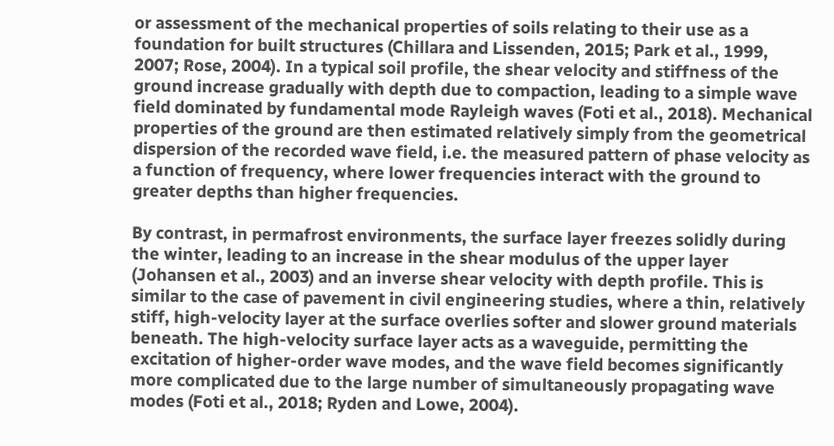or assessment of the mechanical properties of soils relating to their use as a foundation for built structures (Chillara and Lissenden, 2015; Park et al., 1999, 2007; Rose, 2004). In a typical soil profile, the shear velocity and stiffness of the ground increase gradually with depth due to compaction, leading to a simple wave field dominated by fundamental mode Rayleigh waves (Foti et al., 2018). Mechanical properties of the ground are then estimated relatively simply from the geometrical dispersion of the recorded wave field, i.e. the measured pattern of phase velocity as a function of frequency, where lower frequencies interact with the ground to greater depths than higher frequencies.

By contrast, in permafrost environments, the surface layer freezes solidly during the winter, leading to an increase in the shear modulus of the upper layer (Johansen et al., 2003) and an inverse shear velocity with depth profile. This is similar to the case of pavement in civil engineering studies, where a thin, relatively stiff, high-velocity layer at the surface overlies softer and slower ground materials beneath. The high-velocity surface layer acts as a waveguide, permitting the excitation of higher-order wave modes, and the wave field becomes significantly more complicated due to the large number of simultaneously propagating wave modes (Foti et al., 2018; Ryden and Lowe, 2004).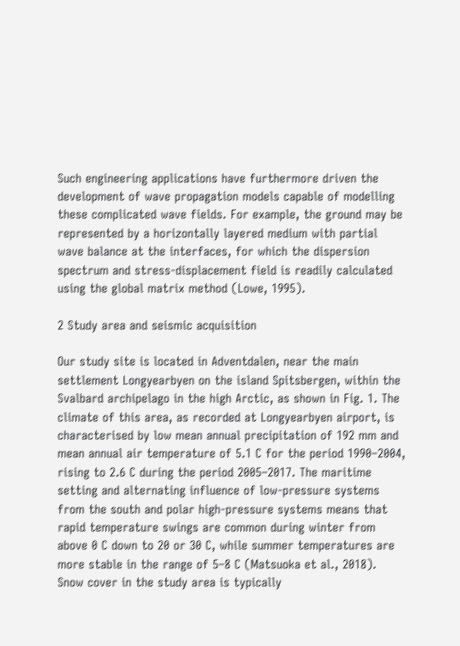Such engineering applications have furthermore driven the development of wave propagation models capable of modelling these complicated wave fields. For example, the ground may be represented by a horizontally layered medium with partial wave balance at the interfaces, for which the dispersion spectrum and stress-displacement field is readily calculated using the global matrix method (Lowe, 1995).

2 Study area and seismic acquisition

Our study site is located in Adventdalen, near the main settlement Longyearbyen on the island Spitsbergen, within the Svalbard archipelago in the high Arctic, as shown in Fig. 1. The climate of this area, as recorded at Longyearbyen airport, is characterised by low mean annual precipitation of 192 mm and mean annual air temperature of 5.1 C for the period 1990–2004, rising to 2.6 C during the period 2005–2017. The maritime setting and alternating influence of low-pressure systems from the south and polar high-pressure systems means that rapid temperature swings are common during winter from above 0 C down to 20 or 30 C, while summer temperatures are more stable in the range of 5–8 C (Matsuoka et al., 2018). Snow cover in the study area is typically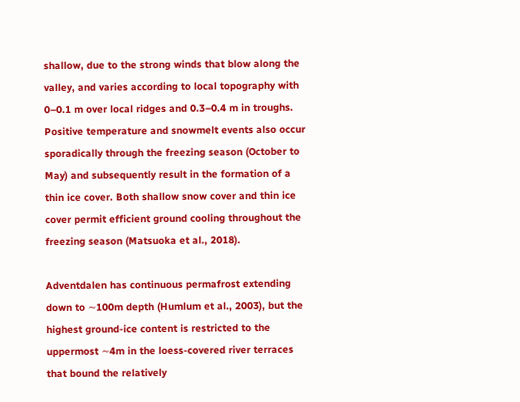shallow, due to the strong winds that blow along the valley, and varies according to local topography with 0–0.1 m over local ridges and 0.3–0.4 m in troughs. Positive temperature and snowmelt events also occur sporadically through the freezing season (October to May) and subsequently result in the formation of a thin ice cover. Both shallow snow cover and thin ice cover permit efficient ground cooling throughout the freezing season (Matsuoka et al., 2018).

Adventdalen has continuous permafrost extending down to ∼100m depth (Humlum et al., 2003), but the highest ground-ice content is restricted to the uppermost ∼4m in the loess-covered river terraces that bound the relatively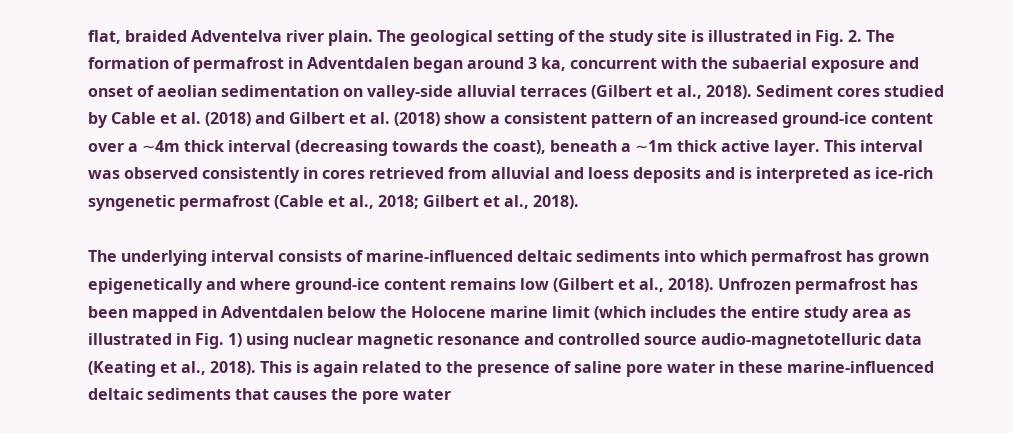flat, braided Adventelva river plain. The geological setting of the study site is illustrated in Fig. 2. The formation of permafrost in Adventdalen began around 3 ka, concurrent with the subaerial exposure and onset of aeolian sedimentation on valley-side alluvial terraces (Gilbert et al., 2018). Sediment cores studied by Cable et al. (2018) and Gilbert et al. (2018) show a consistent pattern of an increased ground-ice content over a ∼4m thick interval (decreasing towards the coast), beneath a ∼1m thick active layer. This interval was observed consistently in cores retrieved from alluvial and loess deposits and is interpreted as ice-rich syngenetic permafrost (Cable et al., 2018; Gilbert et al., 2018).

The underlying interval consists of marine-influenced deltaic sediments into which permafrost has grown epigenetically and where ground-ice content remains low (Gilbert et al., 2018). Unfrozen permafrost has been mapped in Adventdalen below the Holocene marine limit (which includes the entire study area as illustrated in Fig. 1) using nuclear magnetic resonance and controlled source audio-magnetotelluric data (Keating et al., 2018). This is again related to the presence of saline pore water in these marine-influenced deltaic sediments that causes the pore water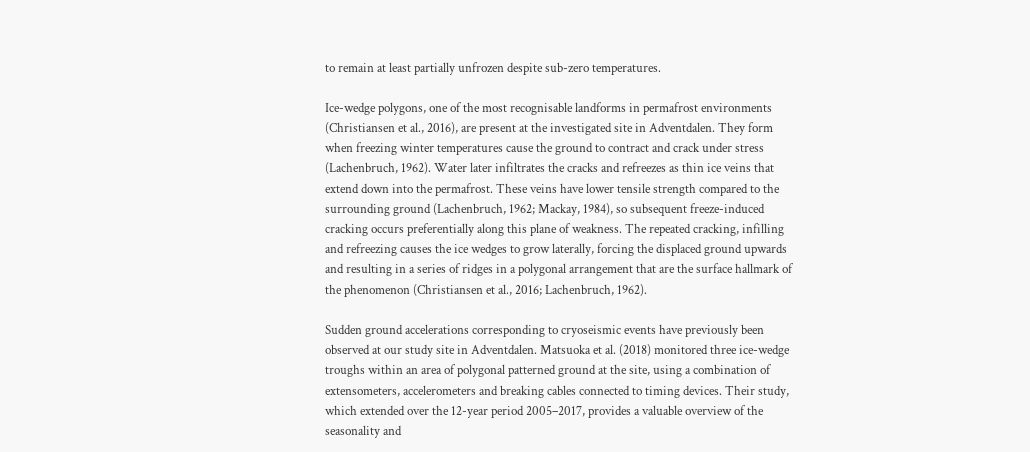to remain at least partially unfrozen despite sub-zero temperatures.

Ice-wedge polygons, one of the most recognisable landforms in permafrost environments (Christiansen et al., 2016), are present at the investigated site in Adventdalen. They form when freezing winter temperatures cause the ground to contract and crack under stress (Lachenbruch, 1962). Water later infiltrates the cracks and refreezes as thin ice veins that extend down into the permafrost. These veins have lower tensile strength compared to the surrounding ground (Lachenbruch, 1962; Mackay, 1984), so subsequent freeze-induced cracking occurs preferentially along this plane of weakness. The repeated cracking, infilling and refreezing causes the ice wedges to grow laterally, forcing the displaced ground upwards and resulting in a series of ridges in a polygonal arrangement that are the surface hallmark of the phenomenon (Christiansen et al., 2016; Lachenbruch, 1962).

Sudden ground accelerations corresponding to cryoseismic events have previously been observed at our study site in Adventdalen. Matsuoka et al. (2018) monitored three ice-wedge troughs within an area of polygonal patterned ground at the site, using a combination of extensometers, accelerometers and breaking cables connected to timing devices. Their study, which extended over the 12-year period 2005–2017, provides a valuable overview of the seasonality and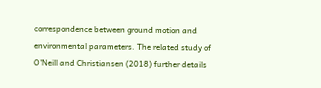correspondence between ground motion and environmental parameters. The related study of O'Neill and Christiansen (2018) further details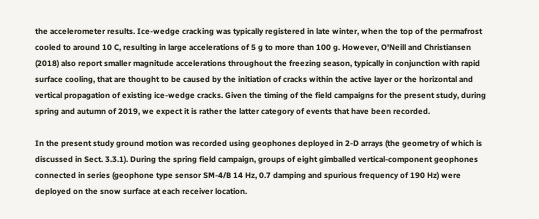the accelerometer results. Ice-wedge cracking was typically registered in late winter, when the top of the permafrost cooled to around 10 C, resulting in large accelerations of 5 g to more than 100 g. However, O'Neill and Christiansen (2018) also report smaller magnitude accelerations throughout the freezing season, typically in conjunction with rapid surface cooling, that are thought to be caused by the initiation of cracks within the active layer or the horizontal and vertical propagation of existing ice-wedge cracks. Given the timing of the field campaigns for the present study, during spring and autumn of 2019, we expect it is rather the latter category of events that have been recorded.

In the present study ground motion was recorded using geophones deployed in 2-D arrays (the geometry of which is discussed in Sect. 3.3.1). During the spring field campaign, groups of eight gimballed vertical-component geophones connected in series (geophone type sensor SM-4/B 14 Hz, 0.7 damping and spurious frequency of 190 Hz) were deployed on the snow surface at each receiver location.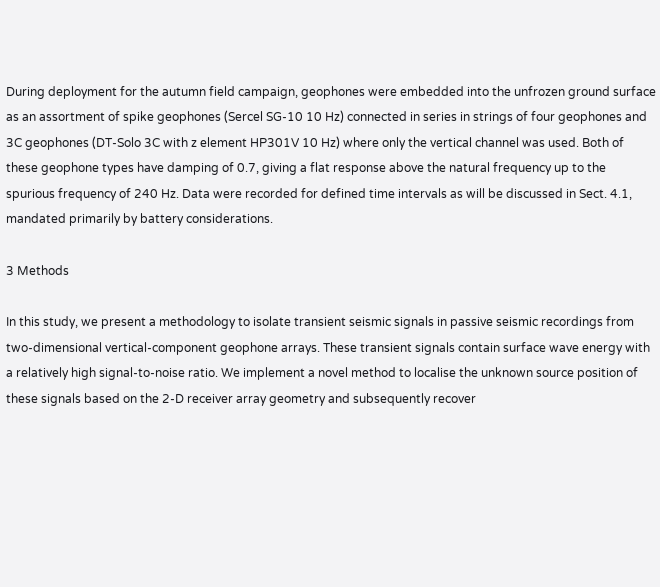During deployment for the autumn field campaign, geophones were embedded into the unfrozen ground surface as an assortment of spike geophones (Sercel SG-10 10 Hz) connected in series in strings of four geophones and 3C geophones (DT-Solo 3C with z element HP301V 10 Hz) where only the vertical channel was used. Both of these geophone types have damping of 0.7, giving a flat response above the natural frequency up to the spurious frequency of 240 Hz. Data were recorded for defined time intervals as will be discussed in Sect. 4.1, mandated primarily by battery considerations.

3 Methods

In this study, we present a methodology to isolate transient seismic signals in passive seismic recordings from two-dimensional vertical-component geophone arrays. These transient signals contain surface wave energy with a relatively high signal-to-noise ratio. We implement a novel method to localise the unknown source position of these signals based on the 2-D receiver array geometry and subsequently recover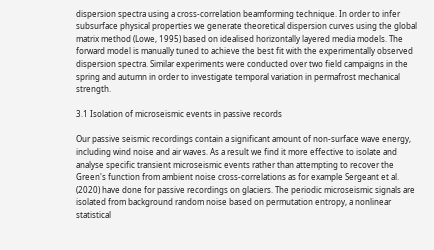dispersion spectra using a cross-correlation beamforming technique. In order to infer subsurface physical properties we generate theoretical dispersion curves using the global matrix method (Lowe, 1995) based on idealised horizontally layered media models. The forward model is manually tuned to achieve the best fit with the experimentally observed dispersion spectra. Similar experiments were conducted over two field campaigns in the spring and autumn in order to investigate temporal variation in permafrost mechanical strength.

3.1 Isolation of microseismic events in passive records

Our passive seismic recordings contain a significant amount of non-surface wave energy, including wind noise and air waves. As a result we find it more effective to isolate and analyse specific transient microseismic events rather than attempting to recover the Green's function from ambient noise cross-correlations as for example Sergeant et al. (2020) have done for passive recordings on glaciers. The periodic microseismic signals are isolated from background random noise based on permutation entropy, a nonlinear statistical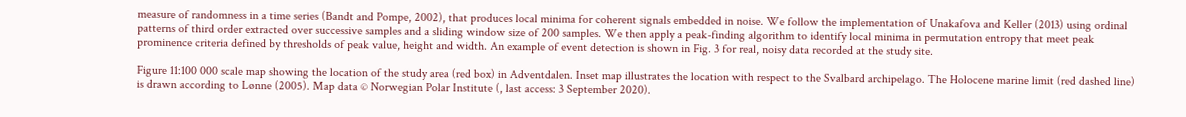measure of randomness in a time series (Bandt and Pompe, 2002), that produces local minima for coherent signals embedded in noise. We follow the implementation of Unakafova and Keller (2013) using ordinal patterns of third order extracted over successive samples and a sliding window size of 200 samples. We then apply a peak-finding algorithm to identify local minima in permutation entropy that meet peak prominence criteria defined by thresholds of peak value, height and width. An example of event detection is shown in Fig. 3 for real, noisy data recorded at the study site.

Figure 11:100 000 scale map showing the location of the study area (red box) in Adventdalen. Inset map illustrates the location with respect to the Svalbard archipelago. The Holocene marine limit (red dashed line) is drawn according to Lønne (2005). Map data © Norwegian Polar Institute (, last access: 3 September 2020).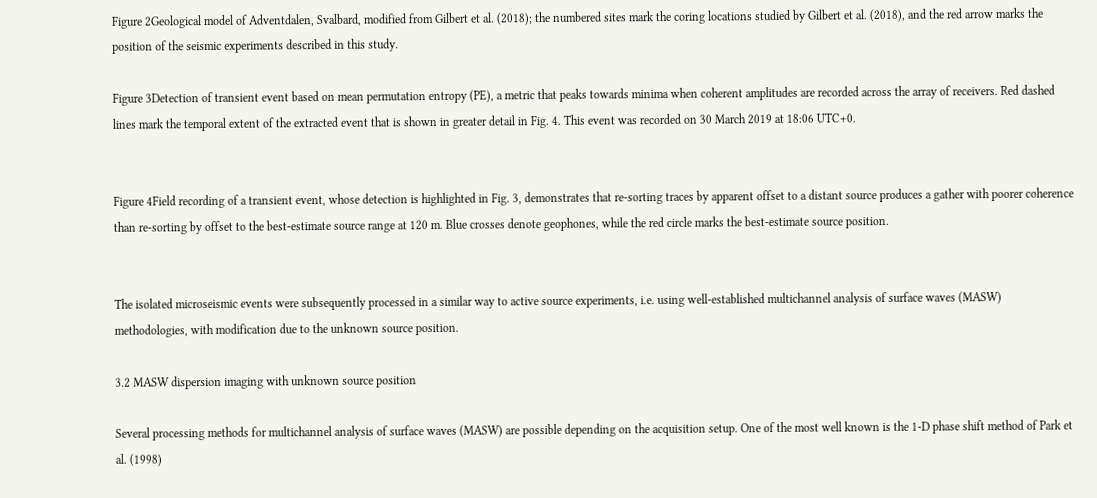Figure 2Geological model of Adventdalen, Svalbard, modified from Gilbert et al. (2018); the numbered sites mark the coring locations studied by Gilbert et al. (2018), and the red arrow marks the position of the seismic experiments described in this study.

Figure 3Detection of transient event based on mean permutation entropy (PE), a metric that peaks towards minima when coherent amplitudes are recorded across the array of receivers. Red dashed lines mark the temporal extent of the extracted event that is shown in greater detail in Fig. 4. This event was recorded on 30 March 2019 at 18:06 UTC+0.


Figure 4Field recording of a transient event, whose detection is highlighted in Fig. 3, demonstrates that re-sorting traces by apparent offset to a distant source produces a gather with poorer coherence than re-sorting by offset to the best-estimate source range at 120 m. Blue crosses denote geophones, while the red circle marks the best-estimate source position.


The isolated microseismic events were subsequently processed in a similar way to active source experiments, i.e. using well-established multichannel analysis of surface waves (MASW) methodologies, with modification due to the unknown source position.

3.2 MASW dispersion imaging with unknown source position

Several processing methods for multichannel analysis of surface waves (MASW) are possible depending on the acquisition setup. One of the most well known is the 1-D phase shift method of Park et al. (1998)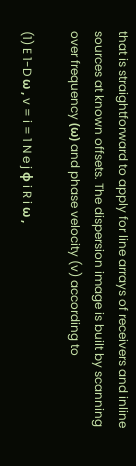that is straightforward to apply for line arrays of receivers and inline sources at known offsets. The dispersion image is built by scanning over frequency (ω) and phase velocity (v) according to

(1) E 1-D ω , v = i = 1 N e j ϕ i R i ω ,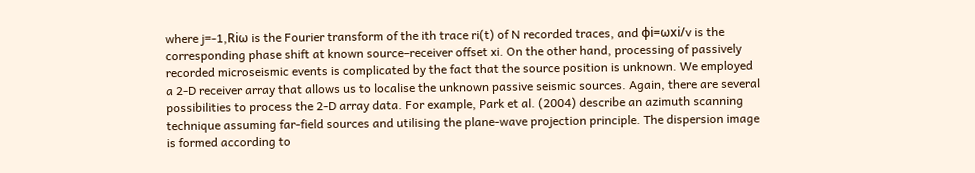where j=-1,Riω is the Fourier transform of the ith trace ri(t) of N recorded traces, and ϕi=ωxi/v is the corresponding phase shift at known source–receiver offset xi. On the other hand, processing of passively recorded microseismic events is complicated by the fact that the source position is unknown. We employed a 2-D receiver array that allows us to localise the unknown passive seismic sources. Again, there are several possibilities to process the 2-D array data. For example, Park et al. (2004) describe an azimuth scanning technique assuming far-field sources and utilising the plane-wave projection principle. The dispersion image is formed according to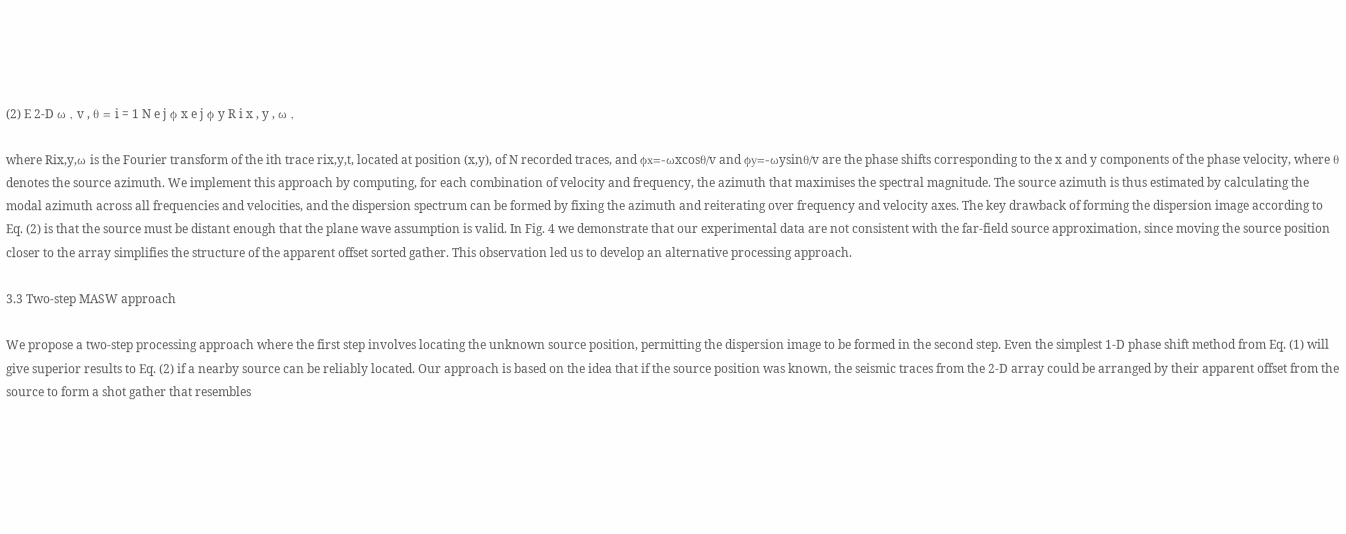(2) E 2-D ω , v , θ = i = 1 N e j ϕ x e j ϕ y R i x , y , ω ,

where Rix,y,ω is the Fourier transform of the ith trace rix,y,t, located at position (x,y), of N recorded traces, and ϕx=-ωxcosθ/v and ϕy=-ωysinθ/v are the phase shifts corresponding to the x and y components of the phase velocity, where θ denotes the source azimuth. We implement this approach by computing, for each combination of velocity and frequency, the azimuth that maximises the spectral magnitude. The source azimuth is thus estimated by calculating the modal azimuth across all frequencies and velocities, and the dispersion spectrum can be formed by fixing the azimuth and reiterating over frequency and velocity axes. The key drawback of forming the dispersion image according to Eq. (2) is that the source must be distant enough that the plane wave assumption is valid. In Fig. 4 we demonstrate that our experimental data are not consistent with the far-field source approximation, since moving the source position closer to the array simplifies the structure of the apparent offset sorted gather. This observation led us to develop an alternative processing approach.

3.3 Two-step MASW approach

We propose a two-step processing approach where the first step involves locating the unknown source position, permitting the dispersion image to be formed in the second step. Even the simplest 1-D phase shift method from Eq. (1) will give superior results to Eq. (2) if a nearby source can be reliably located. Our approach is based on the idea that if the source position was known, the seismic traces from the 2-D array could be arranged by their apparent offset from the source to form a shot gather that resembles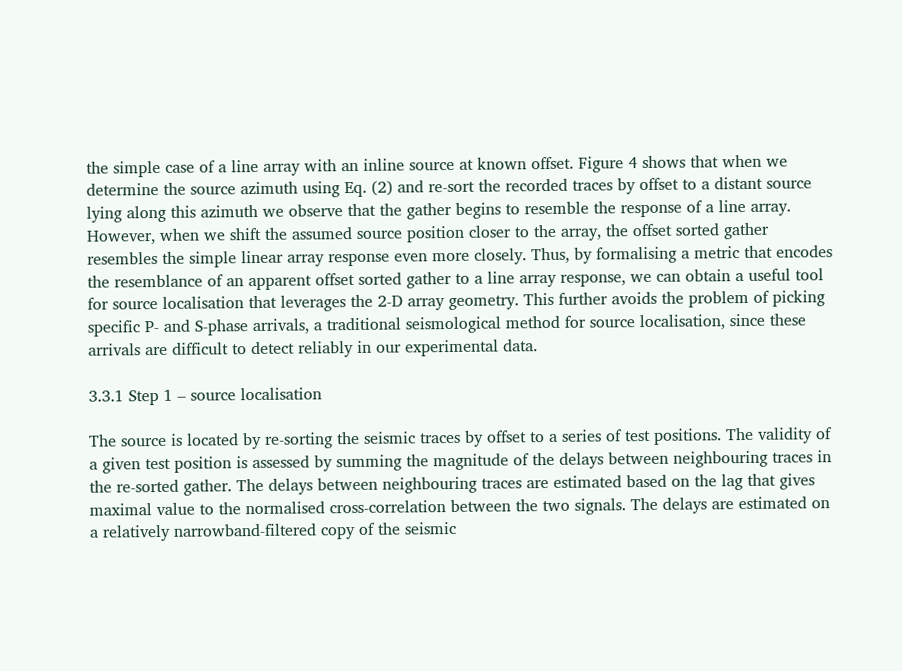the simple case of a line array with an inline source at known offset. Figure 4 shows that when we determine the source azimuth using Eq. (2) and re-sort the recorded traces by offset to a distant source lying along this azimuth we observe that the gather begins to resemble the response of a line array. However, when we shift the assumed source position closer to the array, the offset sorted gather resembles the simple linear array response even more closely. Thus, by formalising a metric that encodes the resemblance of an apparent offset sorted gather to a line array response, we can obtain a useful tool for source localisation that leverages the 2-D array geometry. This further avoids the problem of picking specific P- and S-phase arrivals, a traditional seismological method for source localisation, since these arrivals are difficult to detect reliably in our experimental data.

3.3.1 Step 1 – source localisation

The source is located by re-sorting the seismic traces by offset to a series of test positions. The validity of a given test position is assessed by summing the magnitude of the delays between neighbouring traces in the re-sorted gather. The delays between neighbouring traces are estimated based on the lag that gives maximal value to the normalised cross-correlation between the two signals. The delays are estimated on a relatively narrowband-filtered copy of the seismic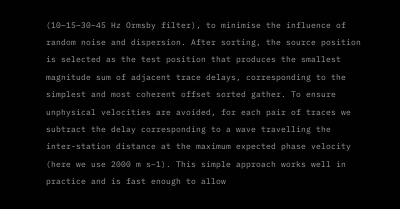(10–15–30–45 Hz Ormsby filter), to minimise the influence of random noise and dispersion. After sorting, the source position is selected as the test position that produces the smallest magnitude sum of adjacent trace delays, corresponding to the simplest and most coherent offset sorted gather. To ensure unphysical velocities are avoided, for each pair of traces we subtract the delay corresponding to a wave travelling the inter-station distance at the maximum expected phase velocity (here we use 2000 m s−1). This simple approach works well in practice and is fast enough to allow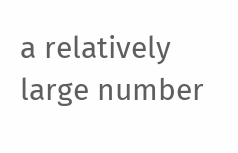a relatively large number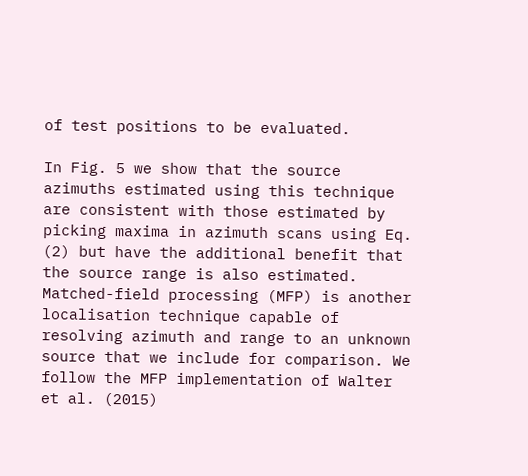of test positions to be evaluated.

In Fig. 5 we show that the source azimuths estimated using this technique are consistent with those estimated by picking maxima in azimuth scans using Eq. (2) but have the additional benefit that the source range is also estimated. Matched-field processing (MFP) is another localisation technique capable of resolving azimuth and range to an unknown source that we include for comparison. We follow the MFP implementation of Walter et al. (2015)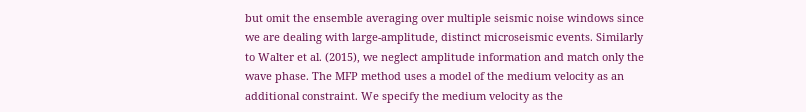but omit the ensemble averaging over multiple seismic noise windows since we are dealing with large-amplitude, distinct microseismic events. Similarly to Walter et al. (2015), we neglect amplitude information and match only the wave phase. The MFP method uses a model of the medium velocity as an additional constraint. We specify the medium velocity as the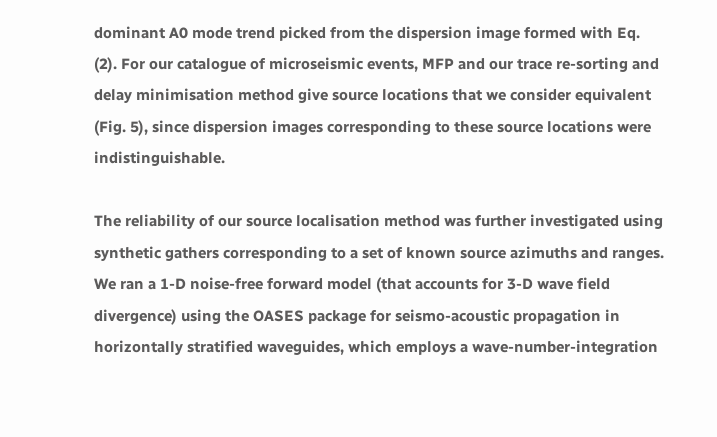dominant A0 mode trend picked from the dispersion image formed with Eq. (2). For our catalogue of microseismic events, MFP and our trace re-sorting and delay minimisation method give source locations that we consider equivalent (Fig. 5), since dispersion images corresponding to these source locations were indistinguishable.

The reliability of our source localisation method was further investigated using synthetic gathers corresponding to a set of known source azimuths and ranges. We ran a 1-D noise-free forward model (that accounts for 3-D wave field divergence) using the OASES package for seismo-acoustic propagation in horizontally stratified waveguides, which employs a wave-number-integration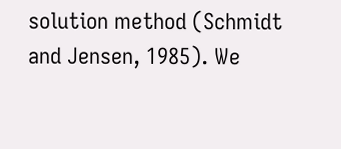solution method (Schmidt and Jensen, 1985). We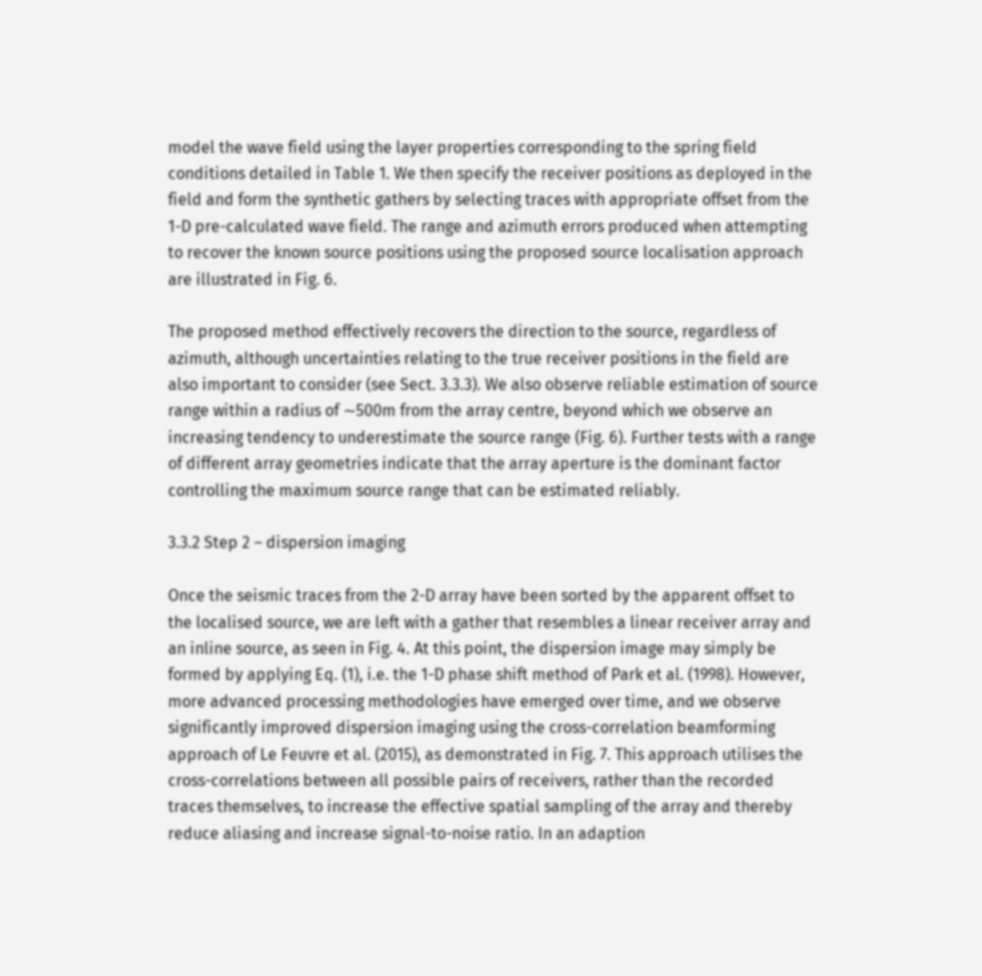model the wave field using the layer properties corresponding to the spring field conditions detailed in Table 1. We then specify the receiver positions as deployed in the field and form the synthetic gathers by selecting traces with appropriate offset from the 1-D pre-calculated wave field. The range and azimuth errors produced when attempting to recover the known source positions using the proposed source localisation approach are illustrated in Fig. 6.

The proposed method effectively recovers the direction to the source, regardless of azimuth, although uncertainties relating to the true receiver positions in the field are also important to consider (see Sect. 3.3.3). We also observe reliable estimation of source range within a radius of ∼500m from the array centre, beyond which we observe an increasing tendency to underestimate the source range (Fig. 6). Further tests with a range of different array geometries indicate that the array aperture is the dominant factor controlling the maximum source range that can be estimated reliably.

3.3.2 Step 2 – dispersion imaging

Once the seismic traces from the 2-D array have been sorted by the apparent offset to the localised source, we are left with a gather that resembles a linear receiver array and an inline source, as seen in Fig. 4. At this point, the dispersion image may simply be formed by applying Eq. (1), i.e. the 1-D phase shift method of Park et al. (1998). However, more advanced processing methodologies have emerged over time, and we observe significantly improved dispersion imaging using the cross-correlation beamforming approach of Le Feuvre et al. (2015), as demonstrated in Fig. 7. This approach utilises the cross-correlations between all possible pairs of receivers, rather than the recorded traces themselves, to increase the effective spatial sampling of the array and thereby reduce aliasing and increase signal-to-noise ratio. In an adaption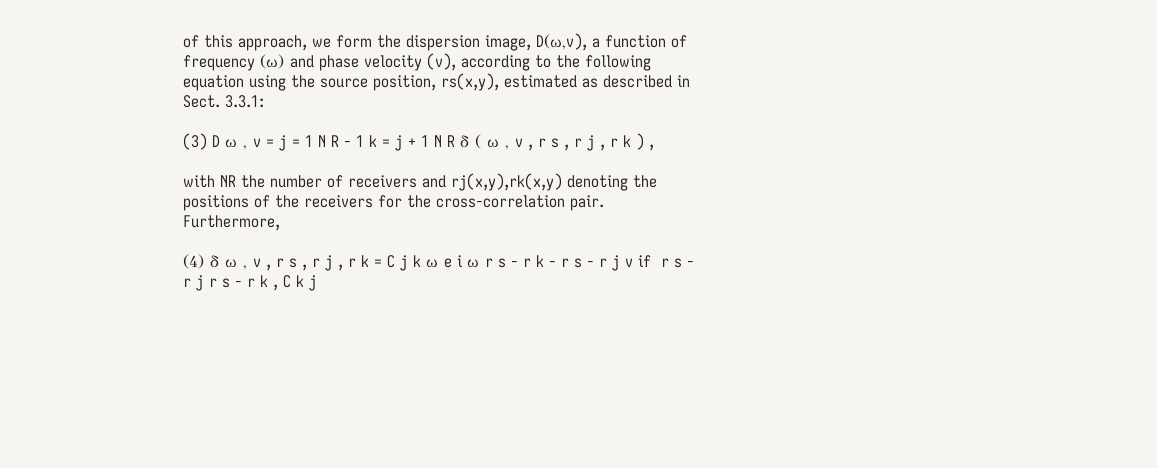of this approach, we form the dispersion image, D(ω,v), a function of frequency (ω) and phase velocity (v), according to the following equation using the source position, rs(x,y), estimated as described in Sect. 3.3.1:

(3) D ω , v = j = 1 N R - 1 k = j + 1 N R δ ( ω , v , r s , r j , r k ) ,

with NR the number of receivers and rj(x,y),rk(x,y) denoting the positions of the receivers for the cross-correlation pair. Furthermore,

(4) δ ω , v , r s , r j , r k = C j k ω e i ω r s - r k - r s - r j v if  r s - r j r s - r k , C k j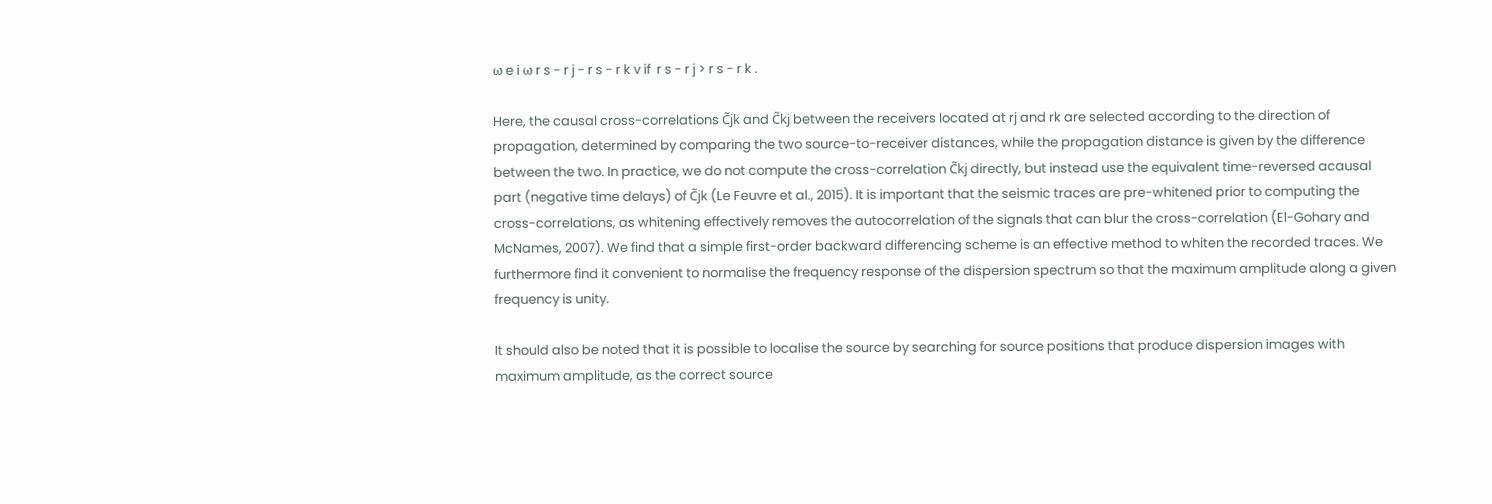ω e i ω r s - r j - r s - r k v if  r s - r j > r s - r k .

Here, the causal cross-correlations C̃jk and C̃kj between the receivers located at rj and rk are selected according to the direction of propagation, determined by comparing the two source-to-receiver distances, while the propagation distance is given by the difference between the two. In practice, we do not compute the cross-correlation C̃kj directly, but instead use the equivalent time-reversed acausal part (negative time delays) of C̃jk (Le Feuvre et al., 2015). It is important that the seismic traces are pre-whitened prior to computing the cross-correlations, as whitening effectively removes the autocorrelation of the signals that can blur the cross-correlation (El-Gohary and McNames, 2007). We find that a simple first-order backward differencing scheme is an effective method to whiten the recorded traces. We furthermore find it convenient to normalise the frequency response of the dispersion spectrum so that the maximum amplitude along a given frequency is unity.

It should also be noted that it is possible to localise the source by searching for source positions that produce dispersion images with maximum amplitude, as the correct source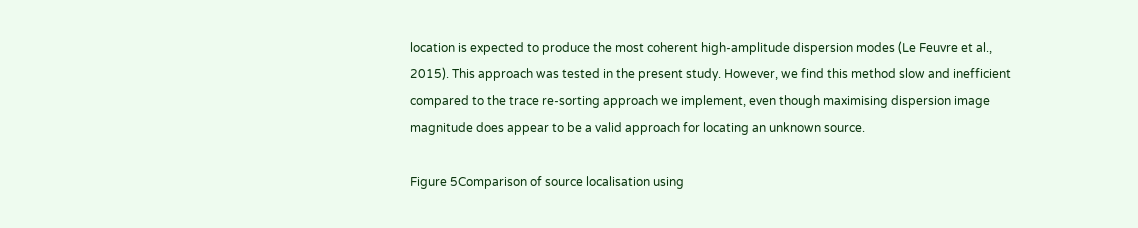location is expected to produce the most coherent high-amplitude dispersion modes (Le Feuvre et al., 2015). This approach was tested in the present study. However, we find this method slow and inefficient compared to the trace re-sorting approach we implement, even though maximising dispersion image magnitude does appear to be a valid approach for locating an unknown source.

Figure 5Comparison of source localisation using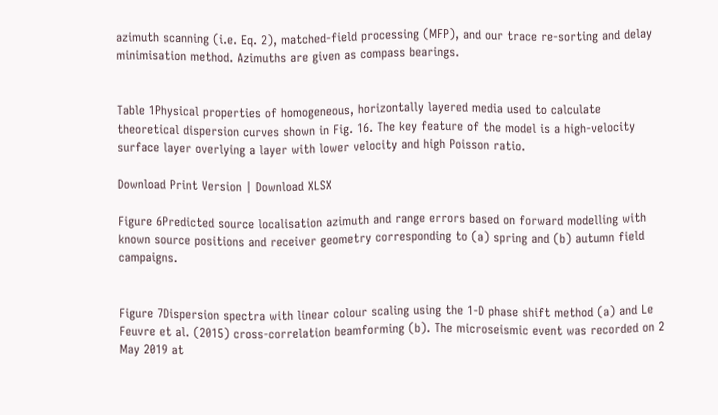azimuth scanning (i.e. Eq. 2), matched-field processing (MFP), and our trace re-sorting and delay minimisation method. Azimuths are given as compass bearings.


Table 1Physical properties of homogeneous, horizontally layered media used to calculate theoretical dispersion curves shown in Fig. 16. The key feature of the model is a high-velocity surface layer overlying a layer with lower velocity and high Poisson ratio.

Download Print Version | Download XLSX

Figure 6Predicted source localisation azimuth and range errors based on forward modelling with known source positions and receiver geometry corresponding to (a) spring and (b) autumn field campaigns.


Figure 7Dispersion spectra with linear colour scaling using the 1-D phase shift method (a) and Le Feuvre et al. (2015) cross-correlation beamforming (b). The microseismic event was recorded on 2 May 2019 at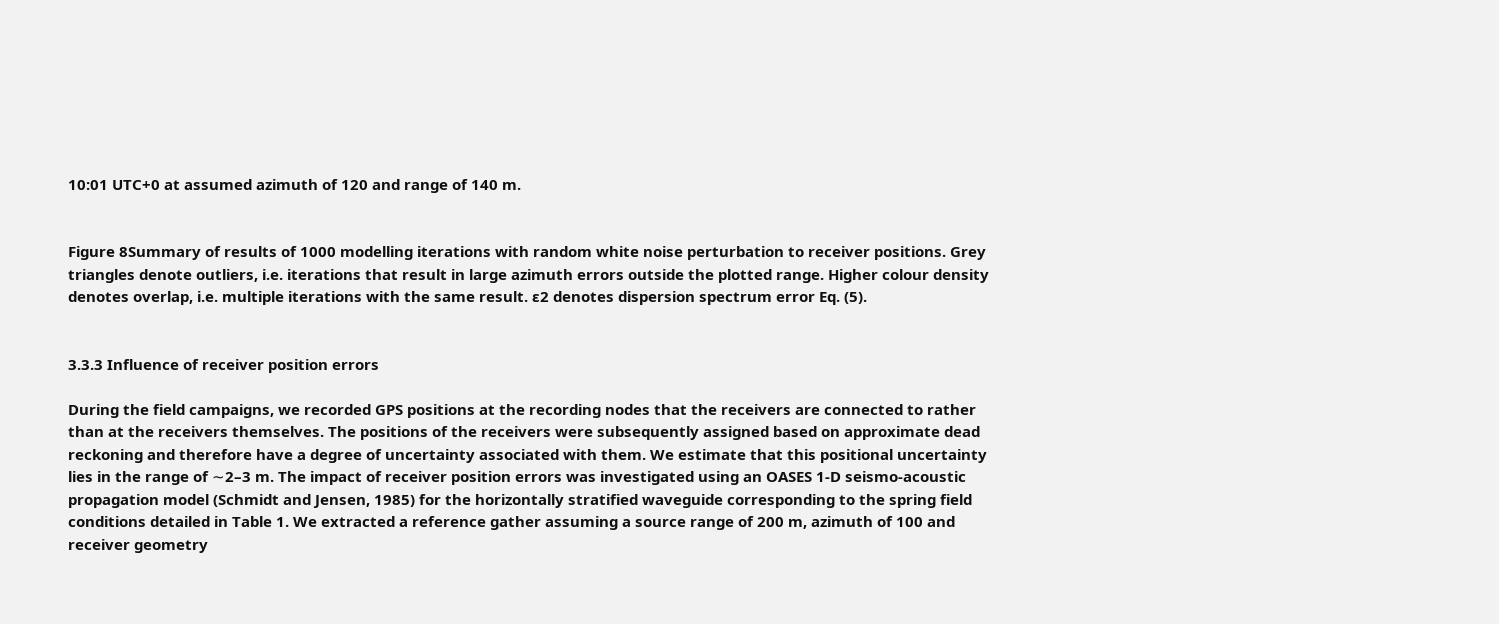10:01 UTC+0 at assumed azimuth of 120 and range of 140 m.


Figure 8Summary of results of 1000 modelling iterations with random white noise perturbation to receiver positions. Grey triangles denote outliers, i.e. iterations that result in large azimuth errors outside the plotted range. Higher colour density denotes overlap, i.e. multiple iterations with the same result. ε2 denotes dispersion spectrum error Eq. (5).


3.3.3 Influence of receiver position errors

During the field campaigns, we recorded GPS positions at the recording nodes that the receivers are connected to rather than at the receivers themselves. The positions of the receivers were subsequently assigned based on approximate dead reckoning and therefore have a degree of uncertainty associated with them. We estimate that this positional uncertainty lies in the range of ∼2–3 m. The impact of receiver position errors was investigated using an OASES 1-D seismo-acoustic propagation model (Schmidt and Jensen, 1985) for the horizontally stratified waveguide corresponding to the spring field conditions detailed in Table 1. We extracted a reference gather assuming a source range of 200 m, azimuth of 100 and receiver geometry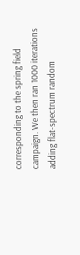corresponding to the spring field campaign. We then ran 1000 iterations adding flat-spectrum random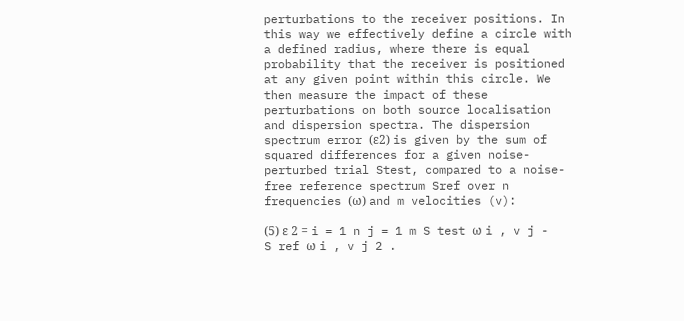perturbations to the receiver positions. In this way we effectively define a circle with a defined radius, where there is equal probability that the receiver is positioned at any given point within this circle. We then measure the impact of these perturbations on both source localisation and dispersion spectra. The dispersion spectrum error (ε2) is given by the sum of squared differences for a given noise-perturbed trial Stest, compared to a noise-free reference spectrum Sref over n frequencies (ω) and m velocities (v):

(5) ε 2 = i = 1 n j = 1 m S test ω i , v j - S ref ω i , v j 2 .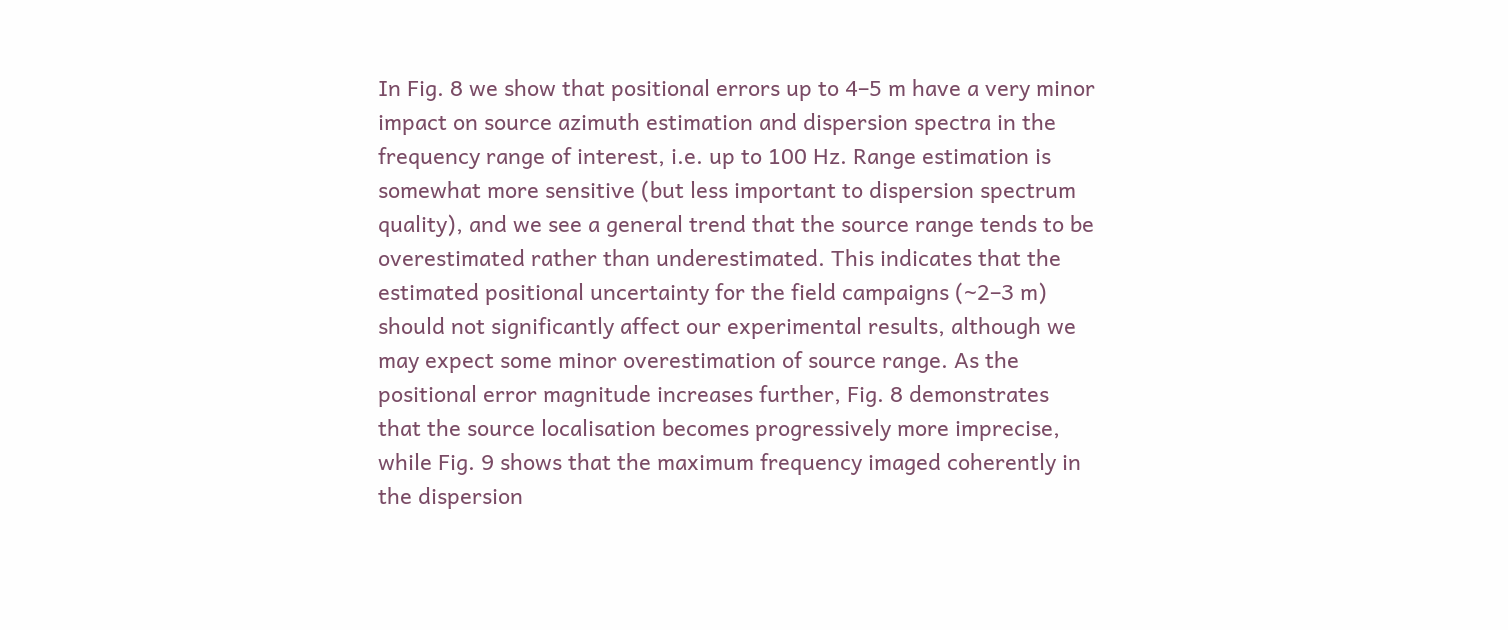In Fig. 8 we show that positional errors up to 4–5 m have a very minor impact on source azimuth estimation and dispersion spectra in the frequency range of interest, i.e. up to 100 Hz. Range estimation is somewhat more sensitive (but less important to dispersion spectrum quality), and we see a general trend that the source range tends to be overestimated rather than underestimated. This indicates that the estimated positional uncertainty for the field campaigns (∼2–3 m) should not significantly affect our experimental results, although we may expect some minor overestimation of source range. As the positional error magnitude increases further, Fig. 8 demonstrates that the source localisation becomes progressively more imprecise, while Fig. 9 shows that the maximum frequency imaged coherently in the dispersion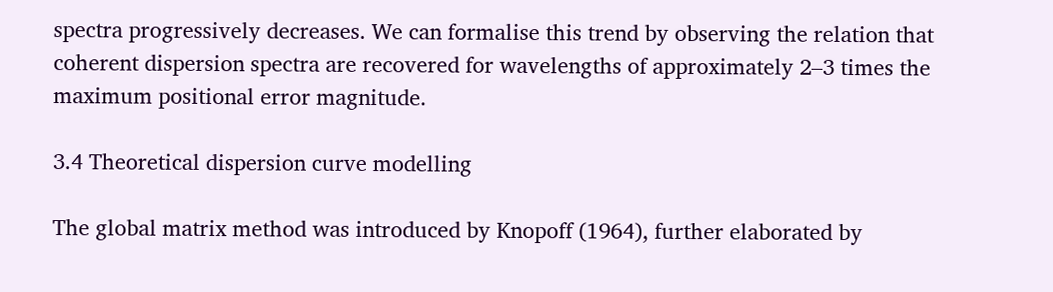spectra progressively decreases. We can formalise this trend by observing the relation that coherent dispersion spectra are recovered for wavelengths of approximately 2–3 times the maximum positional error magnitude.

3.4 Theoretical dispersion curve modelling

The global matrix method was introduced by Knopoff (1964), further elaborated by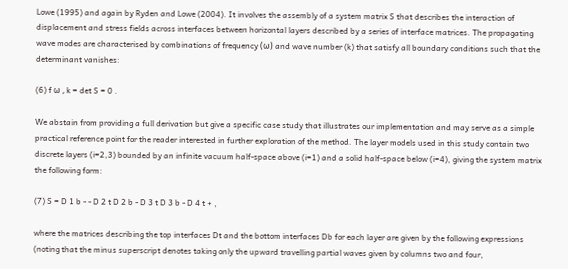Lowe (1995) and again by Ryden and Lowe (2004). It involves the assembly of a system matrix S that describes the interaction of displacement and stress fields across interfaces between horizontal layers described by a series of interface matrices. The propagating wave modes are characterised by combinations of frequency (ω) and wave number (k) that satisfy all boundary conditions such that the determinant vanishes:

(6) f ω , k = det S = 0 .

We abstain from providing a full derivation but give a specific case study that illustrates our implementation and may serve as a simple practical reference point for the reader interested in further exploration of the method. The layer models used in this study contain two discrete layers (i=2,3) bounded by an infinite vacuum half-space above (i=1) and a solid half-space below (i=4), giving the system matrix the following form:

(7) S = D 1 b - - D 2 t D 2 b - D 3 t D 3 b - D 4 t + ,

where the matrices describing the top interfaces Dt and the bottom interfaces Db for each layer are given by the following expressions (noting that the minus superscript denotes taking only the upward travelling partial waves given by columns two and four,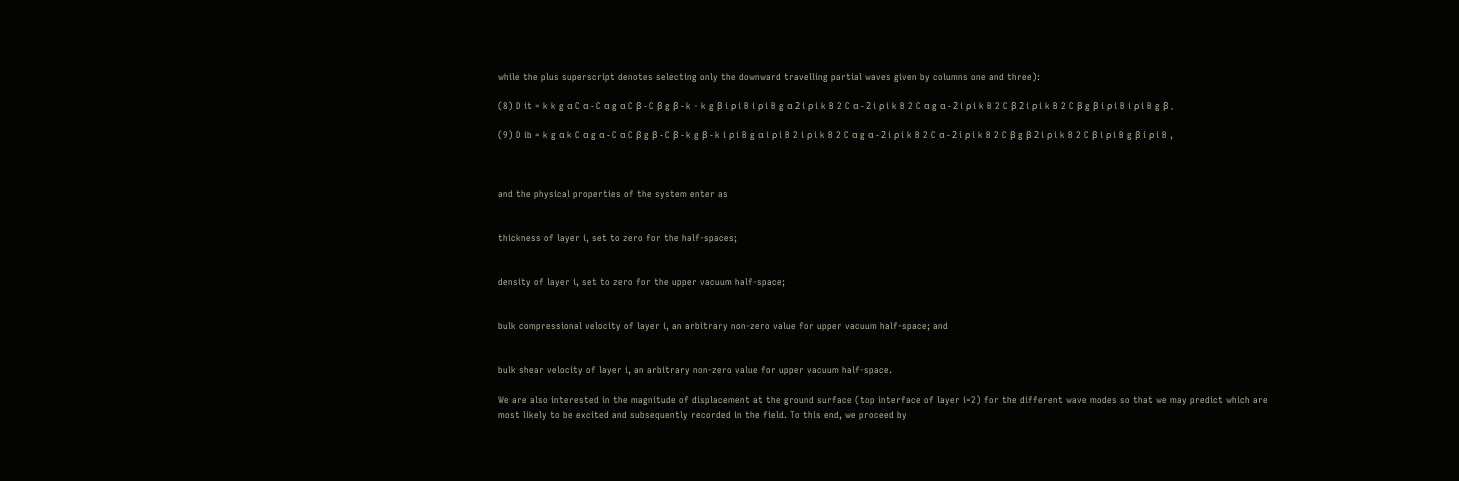while the plus superscript denotes selecting only the downward travelling partial waves given by columns one and three):

(8) D it = k k g α C α - C α g α C β - C β g β - k - k g β i ρ i B i ρ i B g α 2 i ρ i k B 2 C α - 2 i ρ i k B 2 C α g α - 2 i ρ i k B 2 C β 2 i ρ i k B 2 C β g β i ρ i B i ρ i B g β ,

(9) D ib = k g α k C α g α - C α C β g β - C β - k g β - k i ρ i B g α i ρ i B 2 i ρ i k B 2 C α g α - 2 i ρ i k B 2 C α - 2 i ρ i k B 2 C β g β 2 i ρ i k B 2 C β i ρ i B g β i ρ i B ,



and the physical properties of the system enter as


thickness of layer i, set to zero for the half-spaces;


density of layer i, set to zero for the upper vacuum half-space;


bulk compressional velocity of layer i, an arbitrary non-zero value for upper vacuum half-space; and


bulk shear velocity of layer i, an arbitrary non-zero value for upper vacuum half-space.

We are also interested in the magnitude of displacement at the ground surface (top interface of layer i=2) for the different wave modes so that we may predict which are most likely to be excited and subsequently recorded in the field. To this end, we proceed by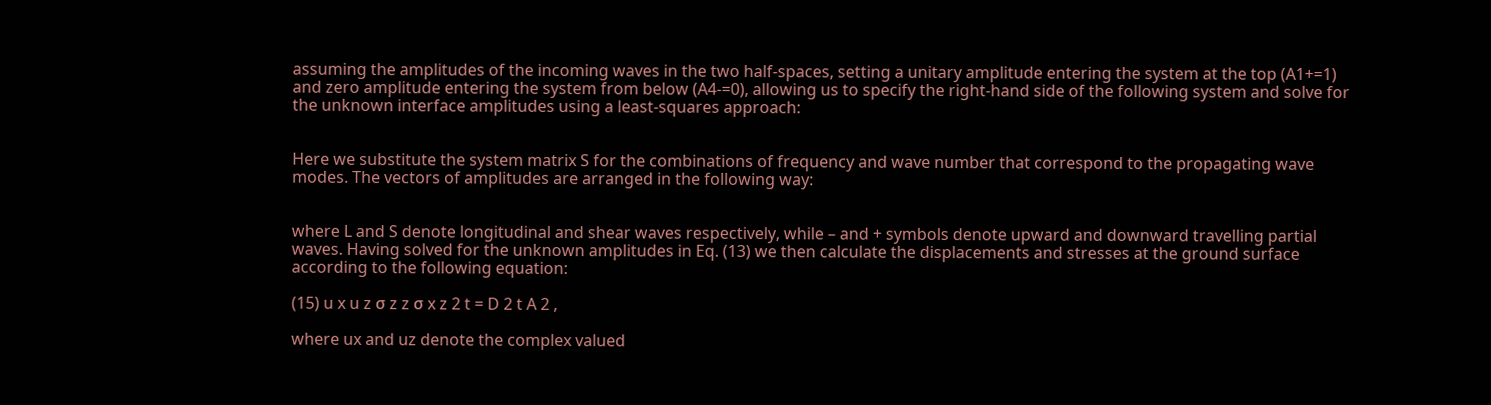assuming the amplitudes of the incoming waves in the two half-spaces, setting a unitary amplitude entering the system at the top (A1+=1) and zero amplitude entering the system from below (A4-=0), allowing us to specify the right-hand side of the following system and solve for the unknown interface amplitudes using a least-squares approach:


Here we substitute the system matrix S for the combinations of frequency and wave number that correspond to the propagating wave modes. The vectors of amplitudes are arranged in the following way:


where L and S denote longitudinal and shear waves respectively, while – and + symbols denote upward and downward travelling partial waves. Having solved for the unknown amplitudes in Eq. (13) we then calculate the displacements and stresses at the ground surface according to the following equation:

(15) u x u z σ z z σ x z 2 t = D 2 t A 2 ,

where ux and uz denote the complex valued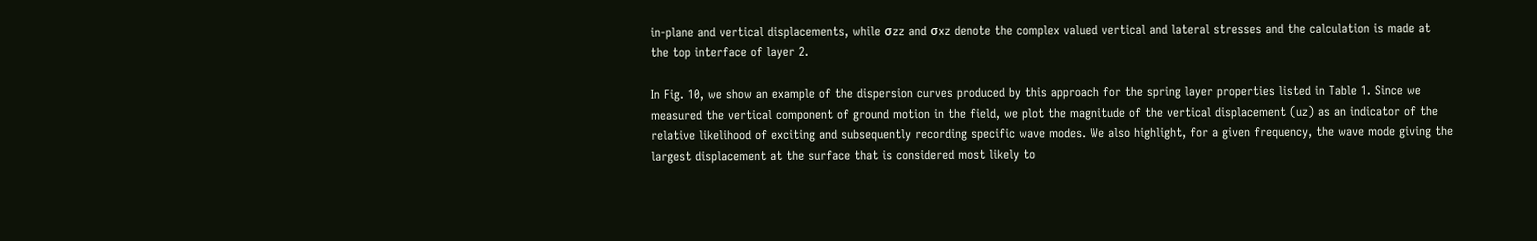in-plane and vertical displacements, while σzz and σxz denote the complex valued vertical and lateral stresses and the calculation is made at the top interface of layer 2.

In Fig. 10, we show an example of the dispersion curves produced by this approach for the spring layer properties listed in Table 1. Since we measured the vertical component of ground motion in the field, we plot the magnitude of the vertical displacement (uz) as an indicator of the relative likelihood of exciting and subsequently recording specific wave modes. We also highlight, for a given frequency, the wave mode giving the largest displacement at the surface that is considered most likely to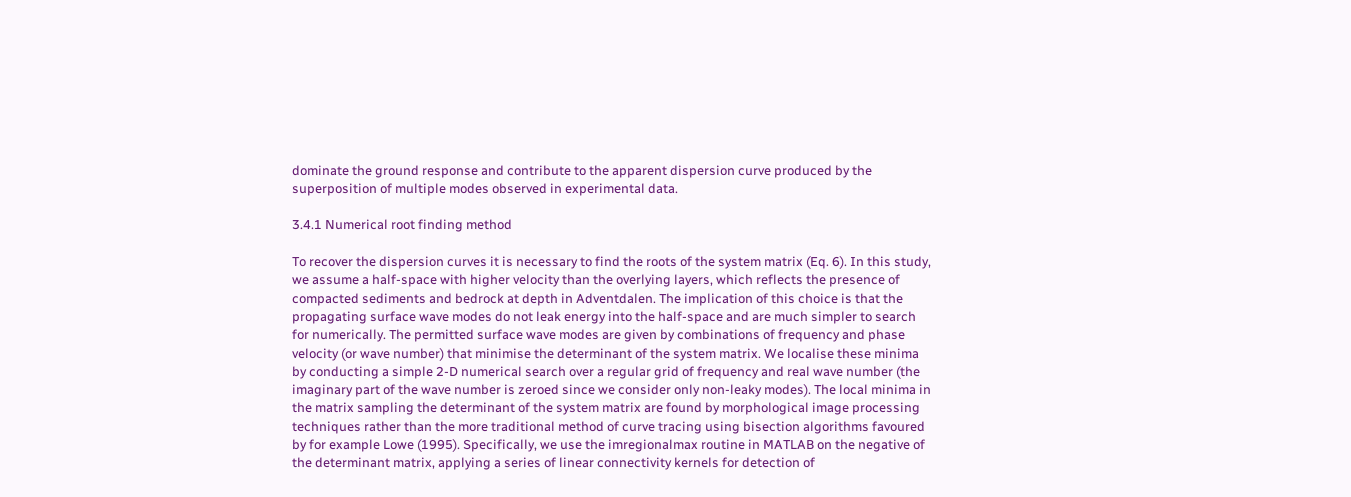dominate the ground response and contribute to the apparent dispersion curve produced by the superposition of multiple modes observed in experimental data.

3.4.1 Numerical root finding method

To recover the dispersion curves it is necessary to find the roots of the system matrix (Eq. 6). In this study, we assume a half-space with higher velocity than the overlying layers, which reflects the presence of compacted sediments and bedrock at depth in Adventdalen. The implication of this choice is that the propagating surface wave modes do not leak energy into the half-space and are much simpler to search for numerically. The permitted surface wave modes are given by combinations of frequency and phase velocity (or wave number) that minimise the determinant of the system matrix. We localise these minima by conducting a simple 2-D numerical search over a regular grid of frequency and real wave number (the imaginary part of the wave number is zeroed since we consider only non-leaky modes). The local minima in the matrix sampling the determinant of the system matrix are found by morphological image processing techniques rather than the more traditional method of curve tracing using bisection algorithms favoured by for example Lowe (1995). Specifically, we use the imregionalmax routine in MATLAB on the negative of the determinant matrix, applying a series of linear connectivity kernels for detection of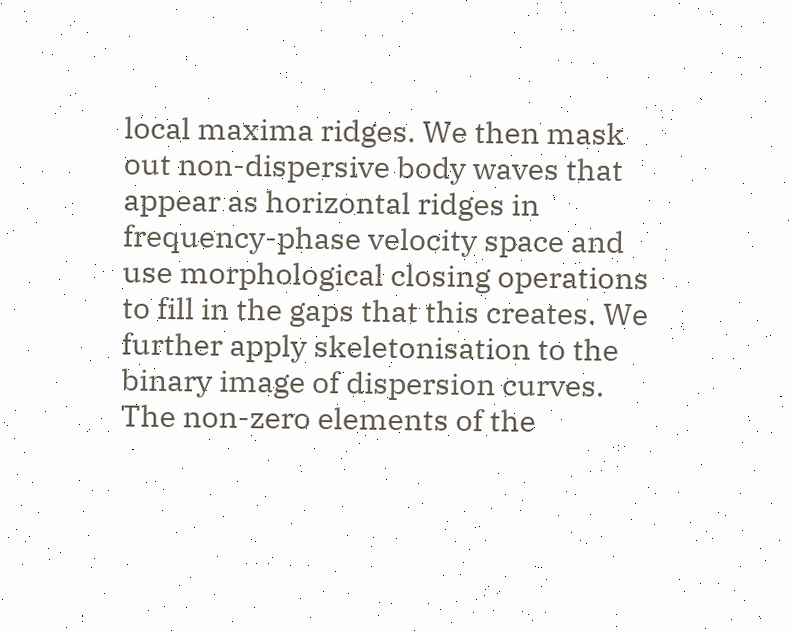local maxima ridges. We then mask out non-dispersive body waves that appear as horizontal ridges in frequency-phase velocity space and use morphological closing operations to fill in the gaps that this creates. We further apply skeletonisation to the binary image of dispersion curves. The non-zero elements of the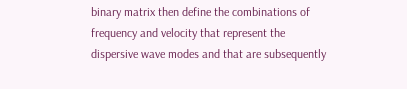binary matrix then define the combinations of frequency and velocity that represent the dispersive wave modes and that are subsequently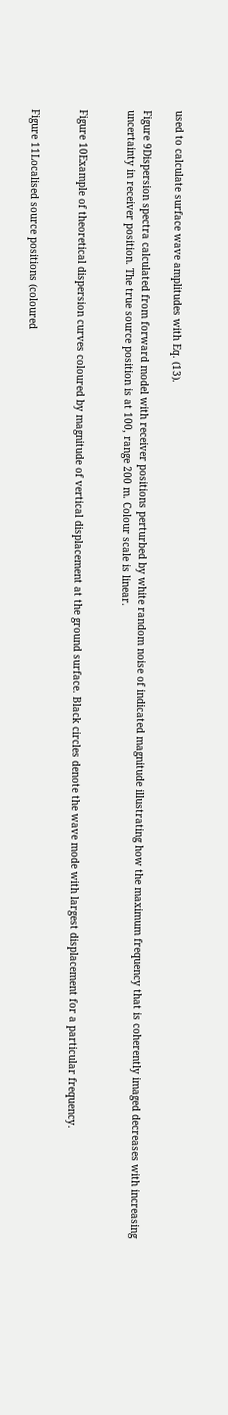used to calculate surface wave amplitudes with Eq. (13).

Figure 9Dispersion spectra calculated from forward model with receiver positions perturbed by white random noise of indicated magnitude illustrating how the maximum frequency that is coherently imaged decreases with increasing uncertainty in receiver position. The true source position is at 100, range 200 m. Colour scale is linear.


Figure 10Example of theoretical dispersion curves coloured by magnitude of vertical displacement at the ground surface. Black circles denote the wave mode with largest displacement for a particular frequency.


Figure 11Localised source positions (coloured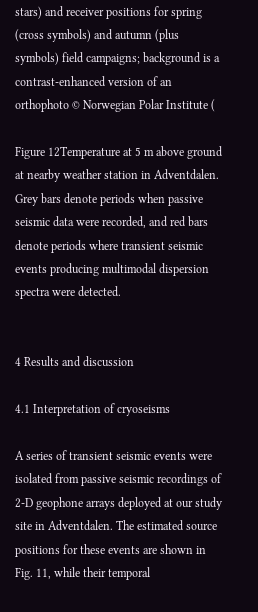stars) and receiver positions for spring (cross symbols) and autumn (plus symbols) field campaigns; background is a contrast-enhanced version of an orthophoto © Norwegian Polar Institute (

Figure 12Temperature at 5 m above ground at nearby weather station in Adventdalen. Grey bars denote periods when passive seismic data were recorded, and red bars denote periods where transient seismic events producing multimodal dispersion spectra were detected.


4 Results and discussion

4.1 Interpretation of cryoseisms

A series of transient seismic events were isolated from passive seismic recordings of 2-D geophone arrays deployed at our study site in Adventdalen. The estimated source positions for these events are shown in Fig. 11, while their temporal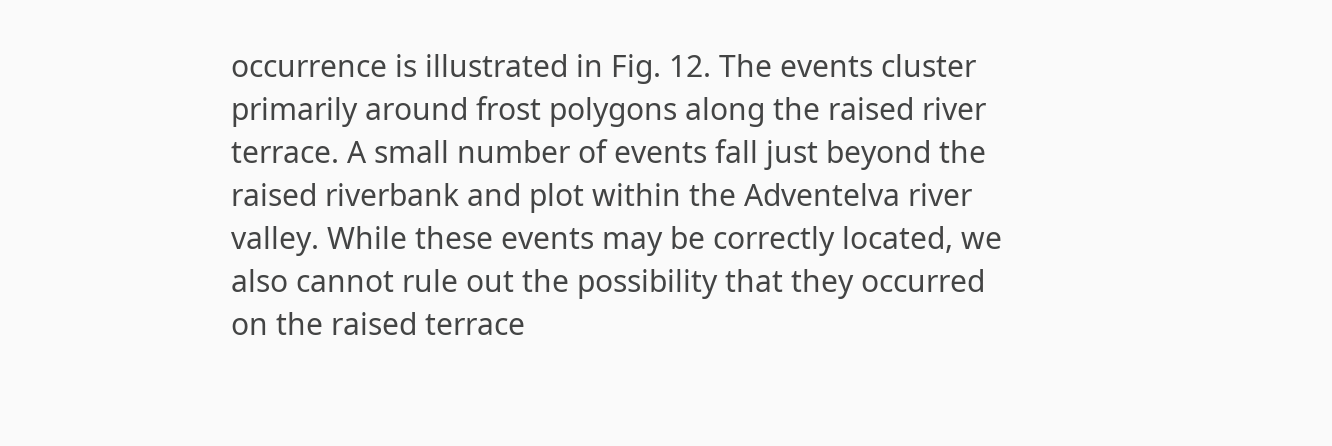occurrence is illustrated in Fig. 12. The events cluster primarily around frost polygons along the raised river terrace. A small number of events fall just beyond the raised riverbank and plot within the Adventelva river valley. While these events may be correctly located, we also cannot rule out the possibility that they occurred on the raised terrace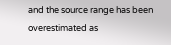and the source range has been overestimated as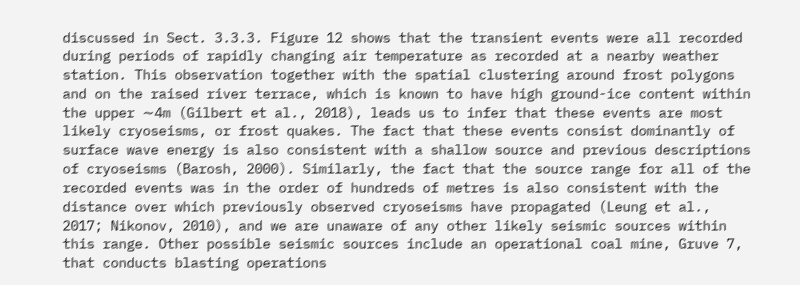discussed in Sect. 3.3.3. Figure 12 shows that the transient events were all recorded during periods of rapidly changing air temperature as recorded at a nearby weather station. This observation together with the spatial clustering around frost polygons and on the raised river terrace, which is known to have high ground-ice content within the upper ∼4m (Gilbert et al., 2018), leads us to infer that these events are most likely cryoseisms, or frost quakes. The fact that these events consist dominantly of surface wave energy is also consistent with a shallow source and previous descriptions of cryoseisms (Barosh, 2000). Similarly, the fact that the source range for all of the recorded events was in the order of hundreds of metres is also consistent with the distance over which previously observed cryoseisms have propagated (Leung et al., 2017; Nikonov, 2010), and we are unaware of any other likely seismic sources within this range. Other possible seismic sources include an operational coal mine, Gruve 7, that conducts blasting operations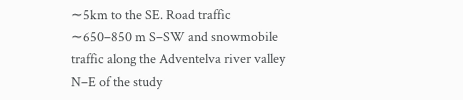∼5km to the SE. Road traffic ∼650–850 m S–SW and snowmobile traffic along the Adventelva river valley N–E of the study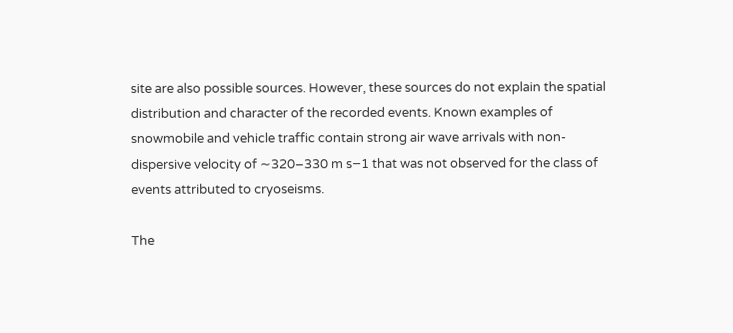site are also possible sources. However, these sources do not explain the spatial distribution and character of the recorded events. Known examples of snowmobile and vehicle traffic contain strong air wave arrivals with non-dispersive velocity of ∼320–330 m s−1 that was not observed for the class of events attributed to cryoseisms.

The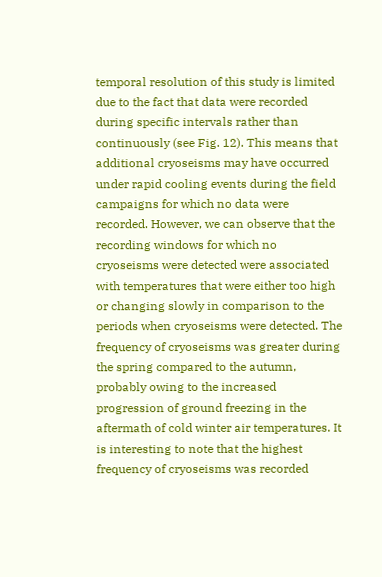temporal resolution of this study is limited due to the fact that data were recorded during specific intervals rather than continuously (see Fig. 12). This means that additional cryoseisms may have occurred under rapid cooling events during the field campaigns for which no data were recorded. However, we can observe that the recording windows for which no cryoseisms were detected were associated with temperatures that were either too high or changing slowly in comparison to the periods when cryoseisms were detected. The frequency of cryoseisms was greater during the spring compared to the autumn, probably owing to the increased progression of ground freezing in the aftermath of cold winter air temperatures. It is interesting to note that the highest frequency of cryoseisms was recorded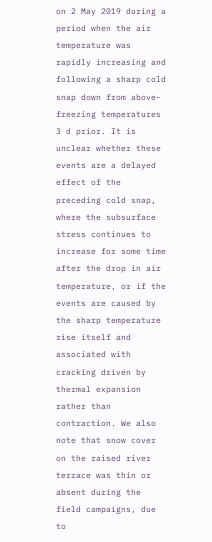on 2 May 2019 during a period when the air temperature was rapidly increasing and following a sharp cold snap down from above-freezing temperatures 3 d prior. It is unclear whether these events are a delayed effect of the preceding cold snap, where the subsurface stress continues to increase for some time after the drop in air temperature, or if the events are caused by the sharp temperature rise itself and associated with cracking driven by thermal expansion rather than contraction. We also note that snow cover on the raised river terrace was thin or absent during the field campaigns, due to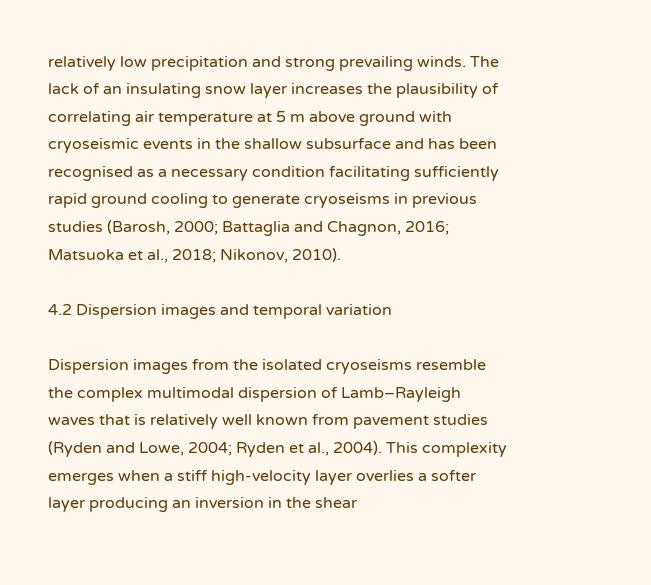relatively low precipitation and strong prevailing winds. The lack of an insulating snow layer increases the plausibility of correlating air temperature at 5 m above ground with cryoseismic events in the shallow subsurface and has been recognised as a necessary condition facilitating sufficiently rapid ground cooling to generate cryoseisms in previous studies (Barosh, 2000; Battaglia and Chagnon, 2016; Matsuoka et al., 2018; Nikonov, 2010).

4.2 Dispersion images and temporal variation

Dispersion images from the isolated cryoseisms resemble the complex multimodal dispersion of Lamb–Rayleigh waves that is relatively well known from pavement studies (Ryden and Lowe, 2004; Ryden et al., 2004). This complexity emerges when a stiff high-velocity layer overlies a softer layer producing an inversion in the shear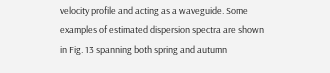velocity profile and acting as a waveguide. Some examples of estimated dispersion spectra are shown in Fig. 13 spanning both spring and autumn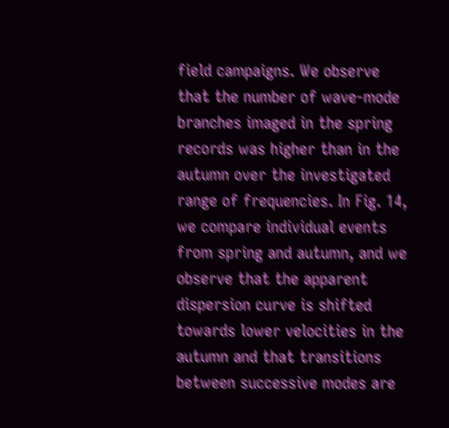field campaigns. We observe that the number of wave-mode branches imaged in the spring records was higher than in the autumn over the investigated range of frequencies. In Fig. 14, we compare individual events from spring and autumn, and we observe that the apparent dispersion curve is shifted towards lower velocities in the autumn and that transitions between successive modes are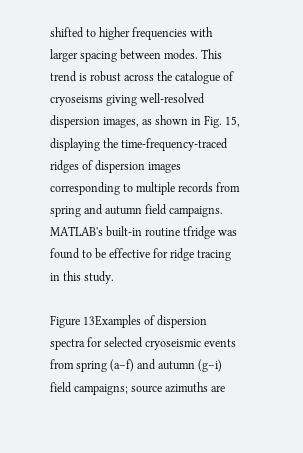shifted to higher frequencies with larger spacing between modes. This trend is robust across the catalogue of cryoseisms giving well-resolved dispersion images, as shown in Fig. 15, displaying the time-frequency-traced ridges of dispersion images corresponding to multiple records from spring and autumn field campaigns. MATLAB's built-in routine tfridge was found to be effective for ridge tracing in this study.

Figure 13Examples of dispersion spectra for selected cryoseismic events from spring (a–f) and autumn (g–i) field campaigns; source azimuths are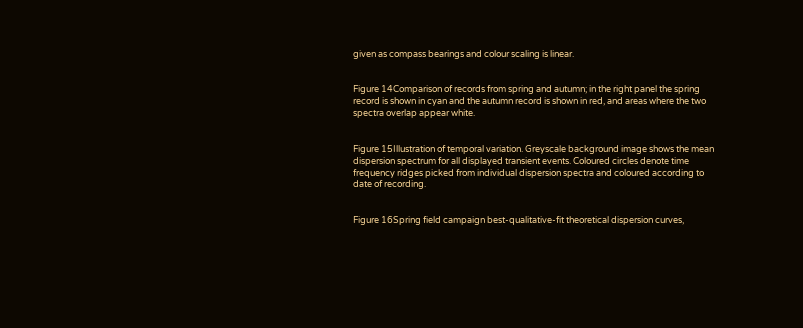given as compass bearings and colour scaling is linear.


Figure 14Comparison of records from spring and autumn; in the right panel the spring record is shown in cyan and the autumn record is shown in red, and areas where the two spectra overlap appear white.


Figure 15Illustration of temporal variation. Greyscale background image shows the mean dispersion spectrum for all displayed transient events. Coloured circles denote time frequency ridges picked from individual dispersion spectra and coloured according to date of recording.


Figure 16Spring field campaign best-qualitative-fit theoretical dispersion curves,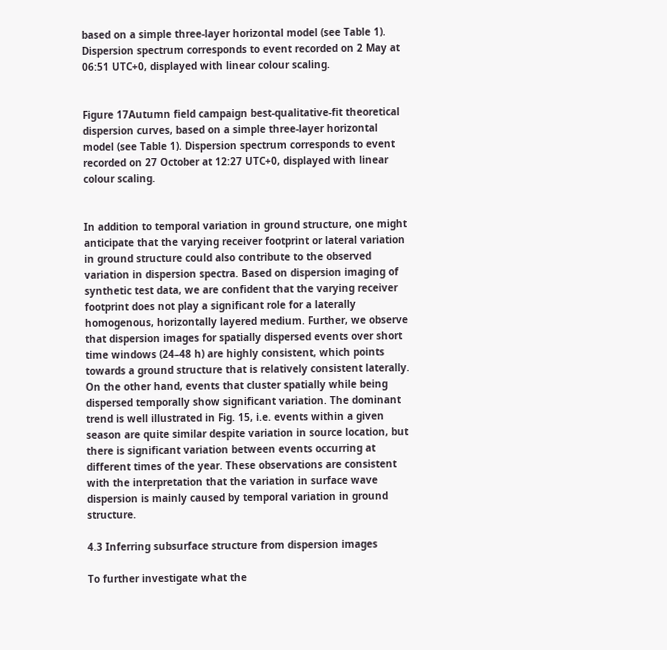based on a simple three-layer horizontal model (see Table 1). Dispersion spectrum corresponds to event recorded on 2 May at 06:51 UTC+0, displayed with linear colour scaling.


Figure 17Autumn field campaign best-qualitative-fit theoretical dispersion curves, based on a simple three-layer horizontal model (see Table 1). Dispersion spectrum corresponds to event recorded on 27 October at 12:27 UTC+0, displayed with linear colour scaling.


In addition to temporal variation in ground structure, one might anticipate that the varying receiver footprint or lateral variation in ground structure could also contribute to the observed variation in dispersion spectra. Based on dispersion imaging of synthetic test data, we are confident that the varying receiver footprint does not play a significant role for a laterally homogenous, horizontally layered medium. Further, we observe that dispersion images for spatially dispersed events over short time windows (24–48 h) are highly consistent, which points towards a ground structure that is relatively consistent laterally. On the other hand, events that cluster spatially while being dispersed temporally show significant variation. The dominant trend is well illustrated in Fig. 15, i.e. events within a given season are quite similar despite variation in source location, but there is significant variation between events occurring at different times of the year. These observations are consistent with the interpretation that the variation in surface wave dispersion is mainly caused by temporal variation in ground structure.

4.3 Inferring subsurface structure from dispersion images

To further investigate what the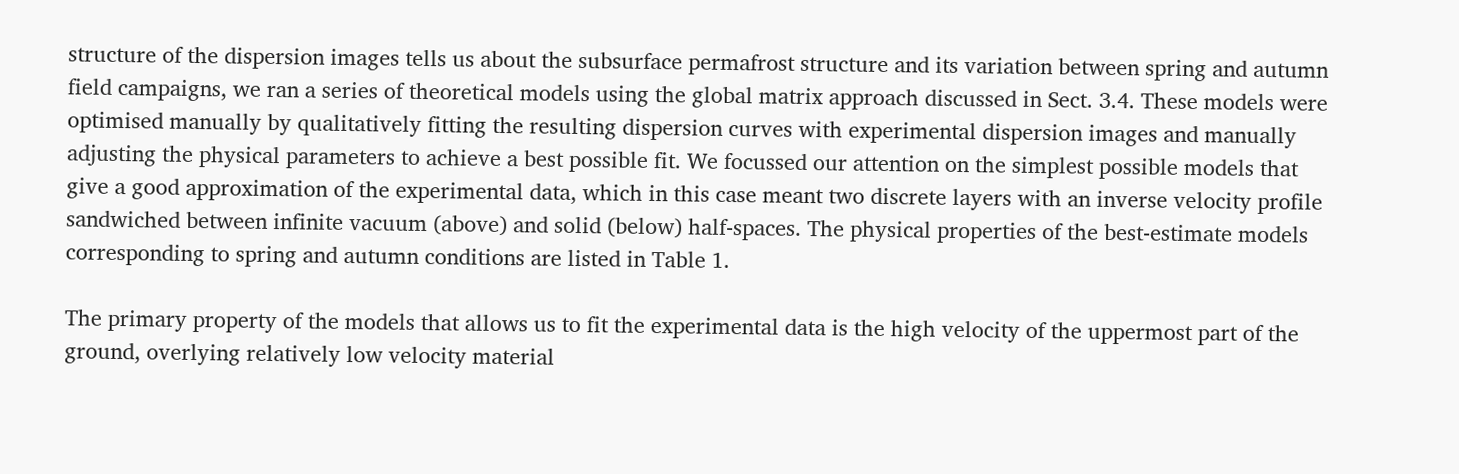structure of the dispersion images tells us about the subsurface permafrost structure and its variation between spring and autumn field campaigns, we ran a series of theoretical models using the global matrix approach discussed in Sect. 3.4. These models were optimised manually by qualitatively fitting the resulting dispersion curves with experimental dispersion images and manually adjusting the physical parameters to achieve a best possible fit. We focussed our attention on the simplest possible models that give a good approximation of the experimental data, which in this case meant two discrete layers with an inverse velocity profile sandwiched between infinite vacuum (above) and solid (below) half-spaces. The physical properties of the best-estimate models corresponding to spring and autumn conditions are listed in Table 1.

The primary property of the models that allows us to fit the experimental data is the high velocity of the uppermost part of the ground, overlying relatively low velocity material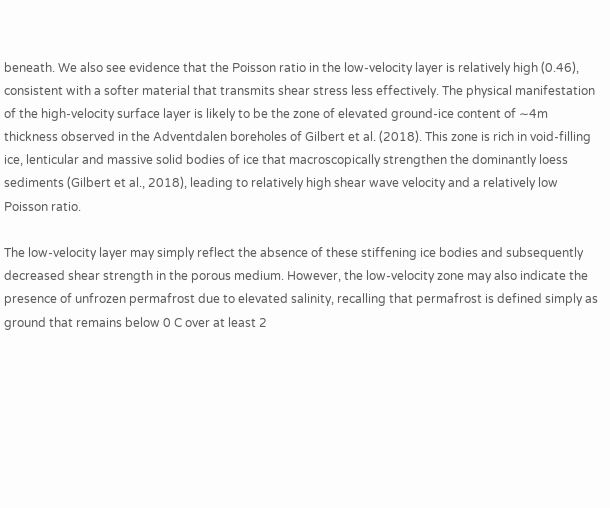beneath. We also see evidence that the Poisson ratio in the low-velocity layer is relatively high (0.46), consistent with a softer material that transmits shear stress less effectively. The physical manifestation of the high-velocity surface layer is likely to be the zone of elevated ground-ice content of ∼4m thickness observed in the Adventdalen boreholes of Gilbert et al. (2018). This zone is rich in void-filling ice, lenticular and massive solid bodies of ice that macroscopically strengthen the dominantly loess sediments (Gilbert et al., 2018), leading to relatively high shear wave velocity and a relatively low Poisson ratio.

The low-velocity layer may simply reflect the absence of these stiffening ice bodies and subsequently decreased shear strength in the porous medium. However, the low-velocity zone may also indicate the presence of unfrozen permafrost due to elevated salinity, recalling that permafrost is defined simply as ground that remains below 0 C over at least 2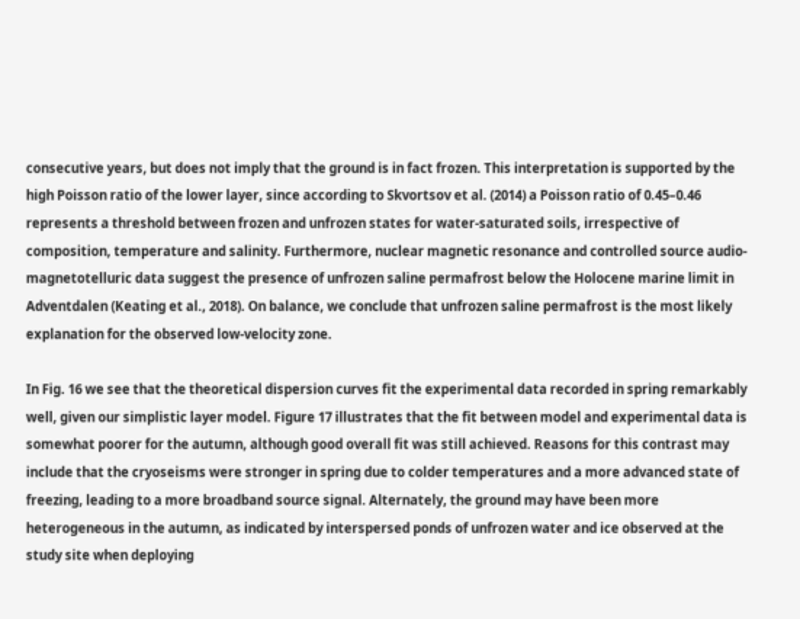consecutive years, but does not imply that the ground is in fact frozen. This interpretation is supported by the high Poisson ratio of the lower layer, since according to Skvortsov et al. (2014) a Poisson ratio of 0.45–0.46 represents a threshold between frozen and unfrozen states for water-saturated soils, irrespective of composition, temperature and salinity. Furthermore, nuclear magnetic resonance and controlled source audio-magnetotelluric data suggest the presence of unfrozen saline permafrost below the Holocene marine limit in Adventdalen (Keating et al., 2018). On balance, we conclude that unfrozen saline permafrost is the most likely explanation for the observed low-velocity zone.

In Fig. 16 we see that the theoretical dispersion curves fit the experimental data recorded in spring remarkably well, given our simplistic layer model. Figure 17 illustrates that the fit between model and experimental data is somewhat poorer for the autumn, although good overall fit was still achieved. Reasons for this contrast may include that the cryoseisms were stronger in spring due to colder temperatures and a more advanced state of freezing, leading to a more broadband source signal. Alternately, the ground may have been more heterogeneous in the autumn, as indicated by interspersed ponds of unfrozen water and ice observed at the study site when deploying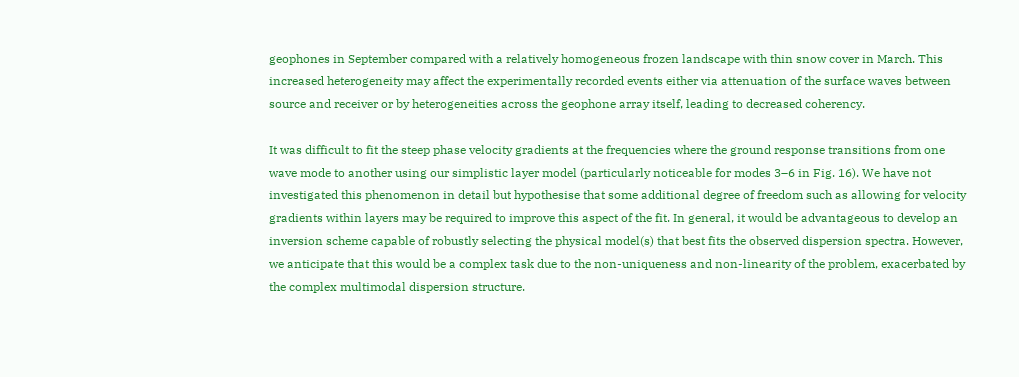geophones in September compared with a relatively homogeneous frozen landscape with thin snow cover in March. This increased heterogeneity may affect the experimentally recorded events either via attenuation of the surface waves between source and receiver or by heterogeneities across the geophone array itself, leading to decreased coherency.

It was difficult to fit the steep phase velocity gradients at the frequencies where the ground response transitions from one wave mode to another using our simplistic layer model (particularly noticeable for modes 3–6 in Fig. 16). We have not investigated this phenomenon in detail but hypothesise that some additional degree of freedom such as allowing for velocity gradients within layers may be required to improve this aspect of the fit. In general, it would be advantageous to develop an inversion scheme capable of robustly selecting the physical model(s) that best fits the observed dispersion spectra. However, we anticipate that this would be a complex task due to the non-uniqueness and non-linearity of the problem, exacerbated by the complex multimodal dispersion structure.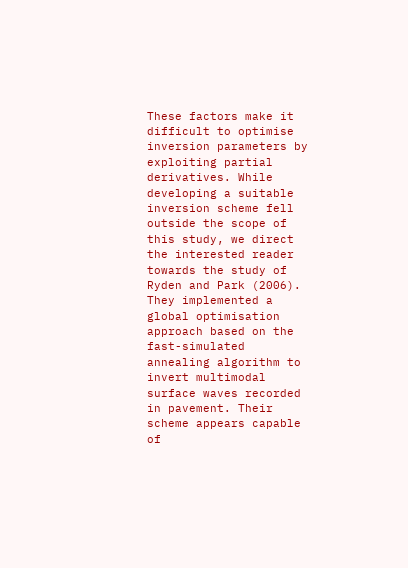These factors make it difficult to optimise inversion parameters by exploiting partial derivatives. While developing a suitable inversion scheme fell outside the scope of this study, we direct the interested reader towards the study of Ryden and Park (2006). They implemented a global optimisation approach based on the fast-simulated annealing algorithm to invert multimodal surface waves recorded in pavement. Their scheme appears capable of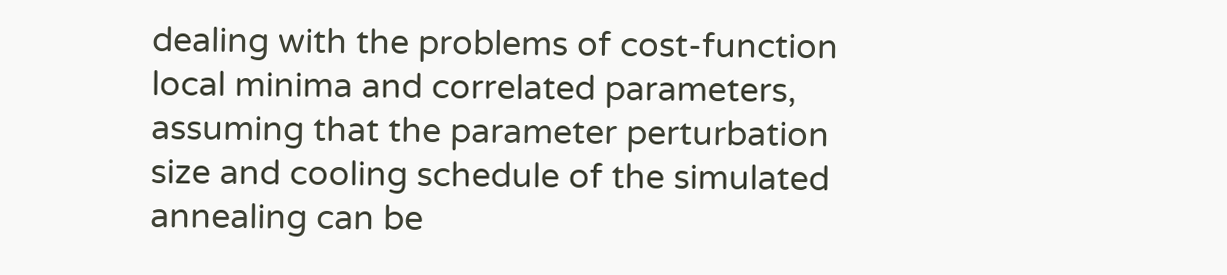dealing with the problems of cost-function local minima and correlated parameters, assuming that the parameter perturbation size and cooling schedule of the simulated annealing can be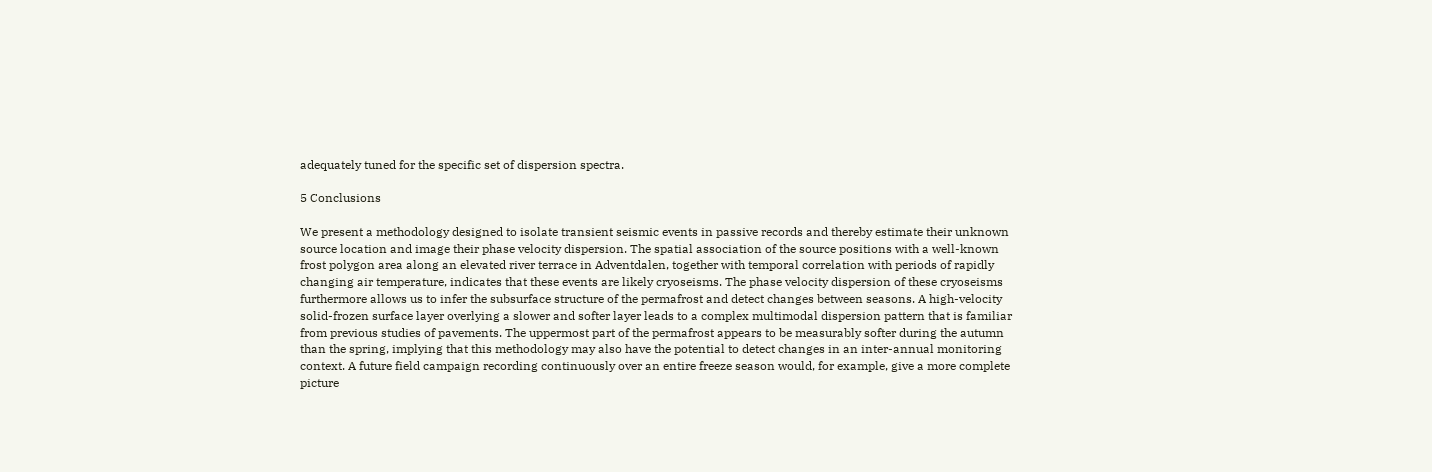adequately tuned for the specific set of dispersion spectra.

5 Conclusions

We present a methodology designed to isolate transient seismic events in passive records and thereby estimate their unknown source location and image their phase velocity dispersion. The spatial association of the source positions with a well-known frost polygon area along an elevated river terrace in Adventdalen, together with temporal correlation with periods of rapidly changing air temperature, indicates that these events are likely cryoseisms. The phase velocity dispersion of these cryoseisms furthermore allows us to infer the subsurface structure of the permafrost and detect changes between seasons. A high-velocity solid-frozen surface layer overlying a slower and softer layer leads to a complex multimodal dispersion pattern that is familiar from previous studies of pavements. The uppermost part of the permafrost appears to be measurably softer during the autumn than the spring, implying that this methodology may also have the potential to detect changes in an inter-annual monitoring context. A future field campaign recording continuously over an entire freeze season would, for example, give a more complete picture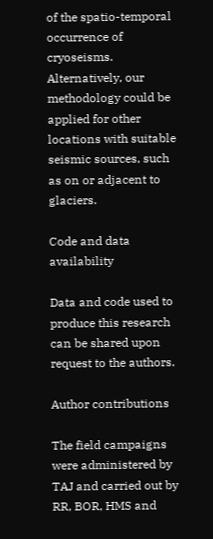of the spatio-temporal occurrence of cryoseisms. Alternatively, our methodology could be applied for other locations with suitable seismic sources, such as on or adjacent to glaciers.

Code and data availability

Data and code used to produce this research can be shared upon request to the authors.

Author contributions

The field campaigns were administered by TAJ and carried out by RR, BOR, HMS and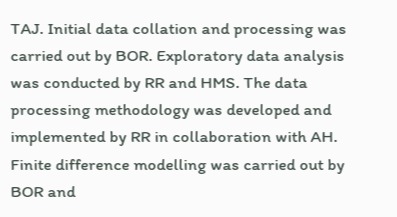TAJ. Initial data collation and processing was carried out by BOR. Exploratory data analysis was conducted by RR and HMS. The data processing methodology was developed and implemented by RR in collaboration with AH. Finite difference modelling was carried out by BOR and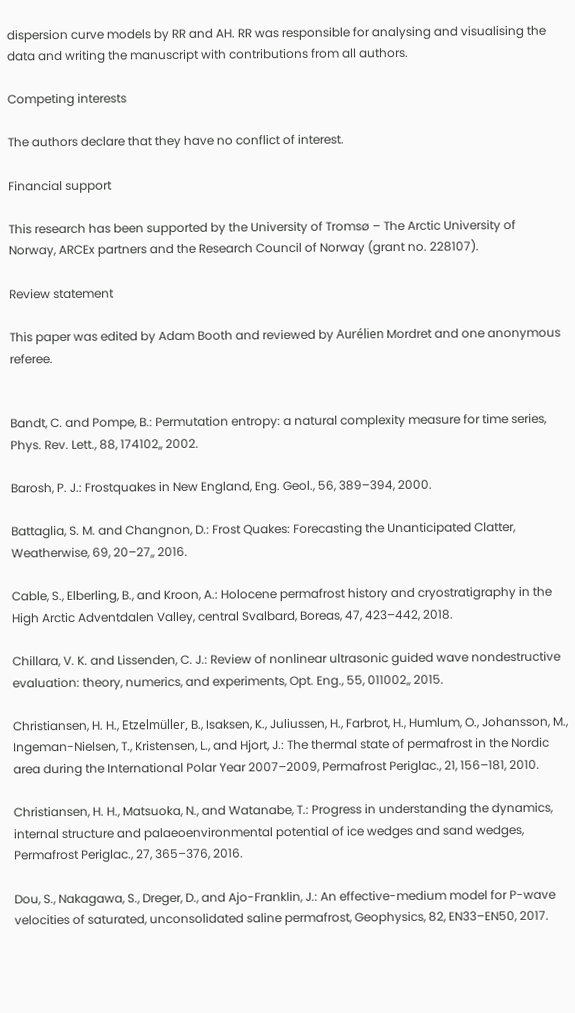dispersion curve models by RR and AH. RR was responsible for analysing and visualising the data and writing the manuscript with contributions from all authors.

Competing interests

The authors declare that they have no conflict of interest.

Financial support

This research has been supported by the University of Tromsø – The Arctic University of Norway, ARCEx partners and the Research Council of Norway (grant no. 228107).

Review statement

This paper was edited by Adam Booth and reviewed by Aurélien Mordret and one anonymous referee.


Bandt, C. and Pompe, B.: Permutation entropy: a natural complexity measure for time series, Phys. Rev. Lett., 88, 174102,, 2002.

Barosh, P. J.: Frostquakes in New England, Eng. Geol., 56, 389–394, 2000.

Battaglia, S. M. and Changnon, D.: Frost Quakes: Forecasting the Unanticipated Clatter, Weatherwise, 69, 20–27,, 2016.

Cable, S., Elberling, B., and Kroon, A.: Holocene permafrost history and cryostratigraphy in the High Arctic Adventdalen Valley, central Svalbard, Boreas, 47, 423–442, 2018.

Chillara, V. K. and Lissenden, C. J.: Review of nonlinear ultrasonic guided wave nondestructive evaluation: theory, numerics, and experiments, Opt. Eng., 55, 011002,, 2015.

Christiansen, H. H., Etzelmüller, B., Isaksen, K., Juliussen, H., Farbrot, H., Humlum, O., Johansson, M., Ingeman-Nielsen, T., Kristensen, L., and Hjort, J.: The thermal state of permafrost in the Nordic area during the International Polar Year 2007–2009, Permafrost Periglac., 21, 156–181, 2010.

Christiansen, H. H., Matsuoka, N., and Watanabe, T.: Progress in understanding the dynamics, internal structure and palaeoenvironmental potential of ice wedges and sand wedges, Permafrost Periglac., 27, 365–376, 2016.

Dou, S., Nakagawa, S., Dreger, D., and Ajo-Franklin, J.: An effective-medium model for P-wave velocities of saturated, unconsolidated saline permafrost, Geophysics, 82, EN33–EN50, 2017.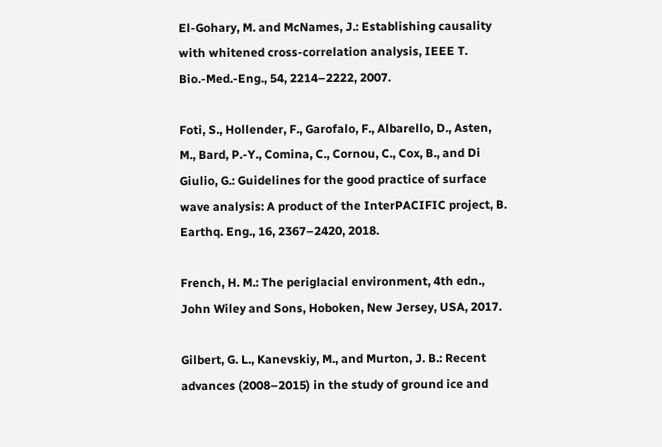El-Gohary, M. and McNames, J.: Establishing causality with whitened cross-correlation analysis, IEEE T. Bio.-Med.-Eng., 54, 2214–2222, 2007.

Foti, S., Hollender, F., Garofalo, F., Albarello, D., Asten, M., Bard, P.-Y., Comina, C., Cornou, C., Cox, B., and Di Giulio, G.: Guidelines for the good practice of surface wave analysis: A product of the InterPACIFIC project, B. Earthq. Eng., 16, 2367–2420, 2018.

French, H. M.: The periglacial environment, 4th edn., John Wiley and Sons, Hoboken, New Jersey, USA, 2017.

Gilbert, G. L., Kanevskiy, M., and Murton, J. B.: Recent advances (2008–2015) in the study of ground ice and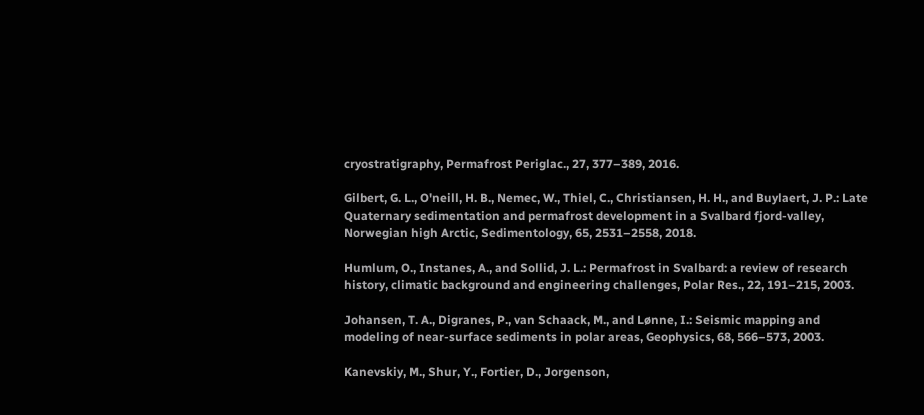cryostratigraphy, Permafrost Periglac., 27, 377–389, 2016.

Gilbert, G. L., O'neill, H. B., Nemec, W., Thiel, C., Christiansen, H. H., and Buylaert, J. P.: Late Quaternary sedimentation and permafrost development in a Svalbard fjord-valley, Norwegian high Arctic, Sedimentology, 65, 2531–2558, 2018.

Humlum, O., Instanes, A., and Sollid, J. L.: Permafrost in Svalbard: a review of research history, climatic background and engineering challenges, Polar Res., 22, 191–215, 2003.

Johansen, T. A., Digranes, P., van Schaack, M., and Lønne, I.: Seismic mapping and modeling of near-surface sediments in polar areas, Geophysics, 68, 566–573, 2003.

Kanevskiy, M., Shur, Y., Fortier, D., Jorgenson,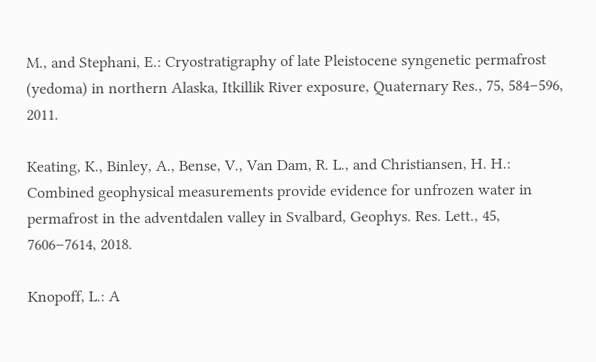M., and Stephani, E.: Cryostratigraphy of late Pleistocene syngenetic permafrost (yedoma) in northern Alaska, Itkillik River exposure, Quaternary Res., 75, 584–596, 2011.

Keating, K., Binley, A., Bense, V., Van Dam, R. L., and Christiansen, H. H.: Combined geophysical measurements provide evidence for unfrozen water in permafrost in the adventdalen valley in Svalbard, Geophys. Res. Lett., 45, 7606–7614, 2018.

Knopoff, L.: A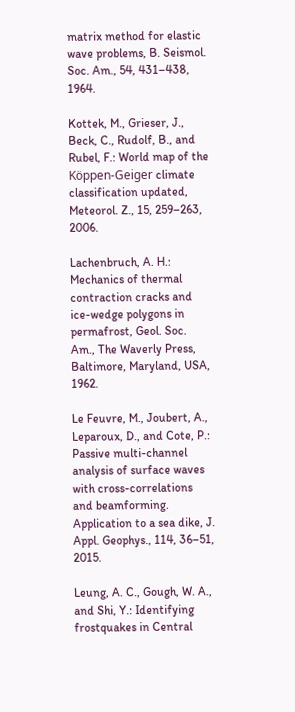matrix method for elastic wave problems, B. Seismol. Soc. Am., 54, 431–438, 1964.

Kottek, M., Grieser, J., Beck, C., Rudolf, B., and Rubel, F.: World map of the Köppen-Geiger climate classification updated, Meteorol. Z., 15, 259–263, 2006.

Lachenbruch, A. H.: Mechanics of thermal contraction cracks and ice-wedge polygons in permafrost, Geol. Soc. Am., The Waverly Press, Baltimore, Maryland, USA, 1962.

Le Feuvre, M., Joubert, A., Leparoux, D., and Cote, P.: Passive multi-channel analysis of surface waves with cross-correlations and beamforming. Application to a sea dike, J. Appl. Geophys., 114, 36–51, 2015.

Leung, A. C., Gough, W. A., and Shi, Y.: Identifying frostquakes in Central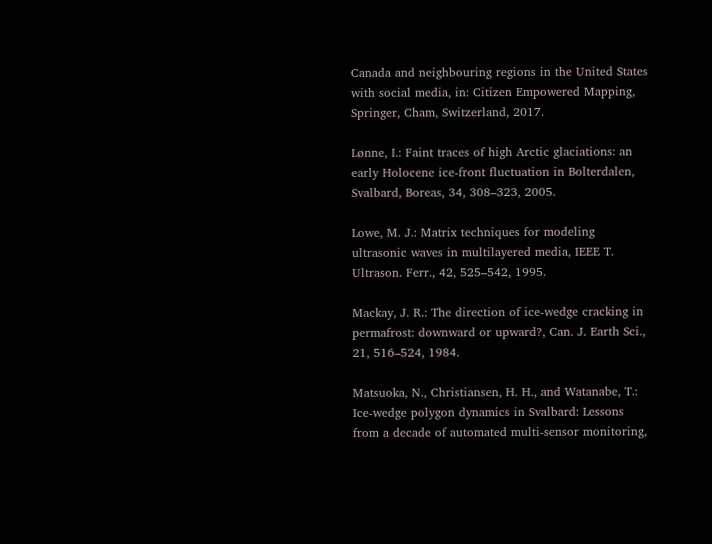Canada and neighbouring regions in the United States with social media, in: Citizen Empowered Mapping, Springer, Cham, Switzerland, 2017.

Lønne, I.: Faint traces of high Arctic glaciations: an early Holocene ice-front fluctuation in Bolterdalen, Svalbard, Boreas, 34, 308–323, 2005.

Lowe, M. J.: Matrix techniques for modeling ultrasonic waves in multilayered media, IEEE T. Ultrason. Ferr., 42, 525–542, 1995.

Mackay, J. R.: The direction of ice-wedge cracking in permafrost: downward or upward?, Can. J. Earth Sci., 21, 516–524, 1984.

Matsuoka, N., Christiansen, H. H., and Watanabe, T.: Ice-wedge polygon dynamics in Svalbard: Lessons from a decade of automated multi-sensor monitoring,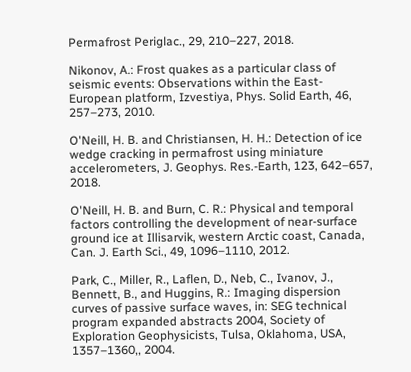Permafrost Periglac., 29, 210–227, 2018.

Nikonov, A.: Frost quakes as a particular class of seismic events: Observations within the East-European platform, Izvestiya, Phys. Solid Earth, 46, 257–273, 2010.

O'Neill, H. B. and Christiansen, H. H.: Detection of ice wedge cracking in permafrost using miniature accelerometers, J. Geophys. Res.-Earth, 123, 642–657, 2018.

O'Neill, H. B. and Burn, C. R.: Physical and temporal factors controlling the development of near-surface ground ice at Illisarvik, western Arctic coast, Canada, Can. J. Earth Sci., 49, 1096–1110, 2012.

Park, C., Miller, R., Laflen, D., Neb, C., Ivanov, J., Bennett, B., and Huggins, R.: Imaging dispersion curves of passive surface waves, in: SEG technical program expanded abstracts 2004, Society of Exploration Geophysicists, Tulsa, Oklahoma, USA, 1357–1360,, 2004.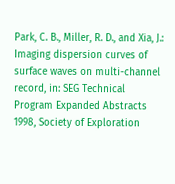Park, C. B., Miller, R. D., and Xia, J.: Imaging dispersion curves of surface waves on multi-channel record, in: SEG Technical Program Expanded Abstracts 1998, Society of Exploration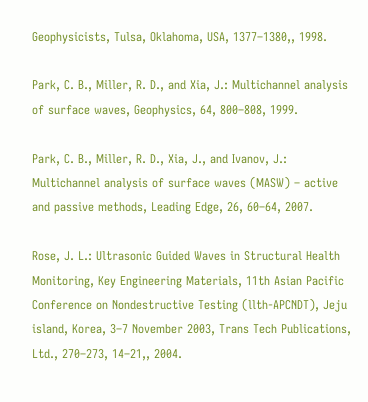Geophysicists, Tulsa, Oklahoma, USA, 1377–1380,, 1998.

Park, C. B., Miller, R. D., and Xia, J.: Multichannel analysis of surface waves, Geophysics, 64, 800–808, 1999.

Park, C. B., Miller, R. D., Xia, J., and Ivanov, J.: Multichannel analysis of surface waves (MASW) – active and passive methods, Leading Edge, 26, 60–64, 2007.

Rose, J. L.: Ultrasonic Guided Waves in Structural Health Monitoring, Key Engineering Materials, 11th Asian Pacific Conference on Nondestructive Testing (llth-APCNDT), Jeju island, Korea, 3–7 November 2003, Trans Tech Publications, Ltd., 270–273, 14–21,, 2004.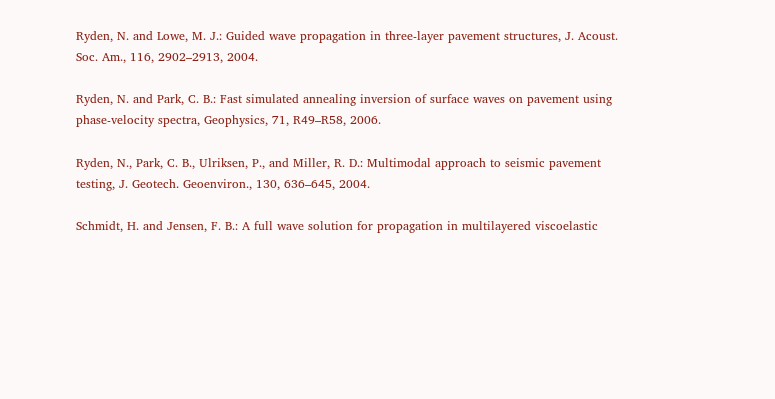Ryden, N. and Lowe, M. J.: Guided wave propagation in three-layer pavement structures, J. Acoust. Soc. Am., 116, 2902–2913, 2004.

Ryden, N. and Park, C. B.: Fast simulated annealing inversion of surface waves on pavement using phase-velocity spectra, Geophysics, 71, R49–R58, 2006.

Ryden, N., Park, C. B., Ulriksen, P., and Miller, R. D.: Multimodal approach to seismic pavement testing, J. Geotech. Geoenviron., 130, 636–645, 2004.

Schmidt, H. and Jensen, F. B.: A full wave solution for propagation in multilayered viscoelastic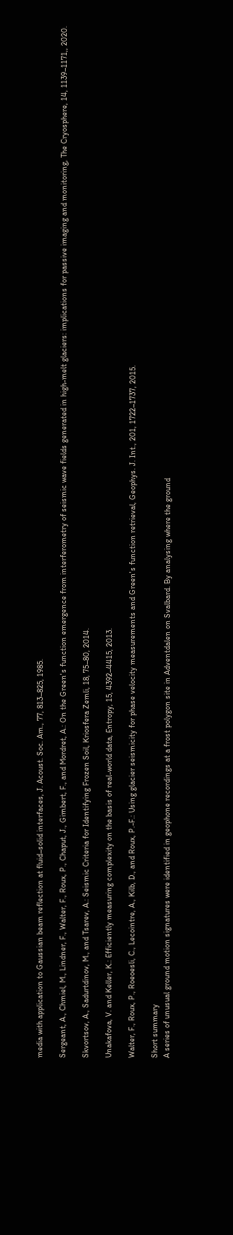media with application to Gaussian beam reflection at fluid–solid interfaces, J. Acoust. Soc. Am., 77, 813–825, 1985.

Sergeant, A., Chmiel, M., Lindner, F., Walter, F., Roux, P., Chaput, J., Gimbert, F., and Mordret, A.: On the Green's function emergence from interferometry of seismic wave fields generated in high-melt glaciers: implications for passive imaging and monitoring, The Cryosphere, 14, 1139–1171,, 2020.

Skvortsov, A., Sadurtdinov, M., and Tsarev, A.: Seismic Criteria for Identifying Frozen Soil, Kriosfera Zemli, 18, 75–80, 2014.

Unakafova, V. and Keller, K.: Efficiently measuring complexity on the basis of real-world data, Entropy, 15, 4392–4415, 2013.

Walter, F., Roux, P., Roeoesli, C., Lecointre, A., Kilb, D., and Roux, P.-F.: Using glacier seismicity for phase velocity measurements and Green's function retrieval, Geophys. J. Int., 201, 1722–1737, 2015.

Short summary
A series of unusual ground motion signatures were identified in geophone recordings at a frost polygon site in Adventdalen on Svalbard. By analysing where the ground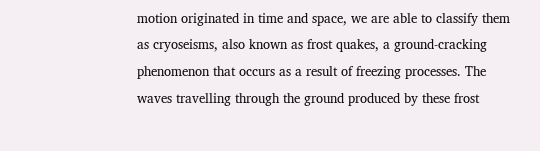motion originated in time and space, we are able to classify them as cryoseisms, also known as frost quakes, a ground-cracking phenomenon that occurs as a result of freezing processes. The waves travelling through the ground produced by these frost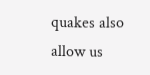quakes also allow us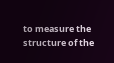to measure the structure of the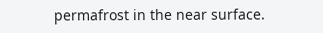permafrost in the near surface.